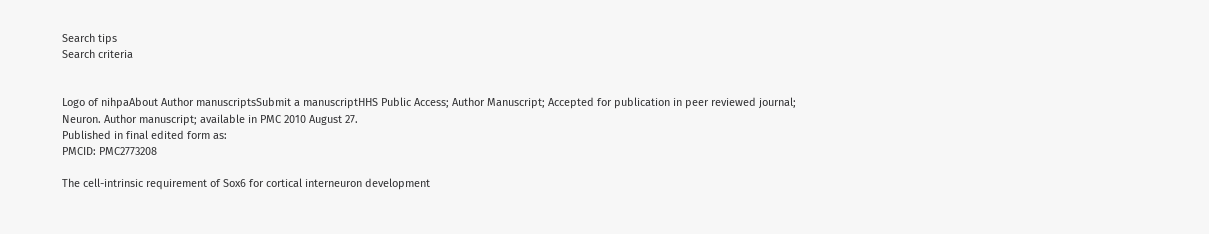Search tips
Search criteria


Logo of nihpaAbout Author manuscriptsSubmit a manuscriptHHS Public Access; Author Manuscript; Accepted for publication in peer reviewed journal;
Neuron. Author manuscript; available in PMC 2010 August 27.
Published in final edited form as:
PMCID: PMC2773208

The cell-intrinsic requirement of Sox6 for cortical interneuron development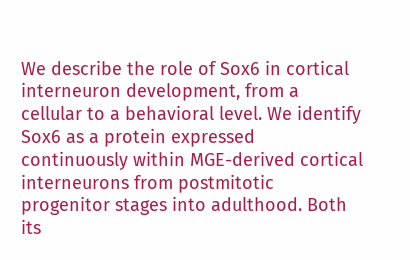We describe the role of Sox6 in cortical interneuron development, from a cellular to a behavioral level. We identify Sox6 as a protein expressed continuously within MGE-derived cortical interneurons from postmitotic progenitor stages into adulthood. Both its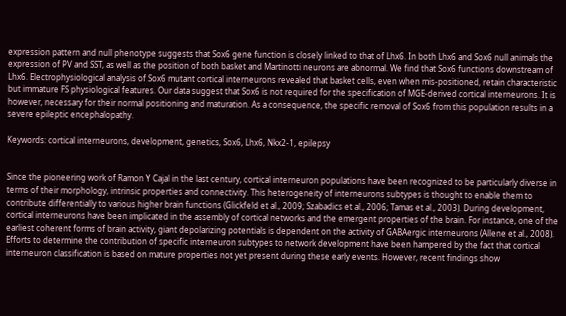expression pattern and null phenotype suggests that Sox6 gene function is closely linked to that of Lhx6. In both Lhx6 and Sox6 null animals the expression of PV and SST, as well as the position of both basket and Martinotti neurons are abnormal. We find that Sox6 functions downstream of Lhx6. Electrophysiological analysis of Sox6 mutant cortical interneurons revealed that basket cells, even when mis-positioned, retain characteristic but immature FS physiological features. Our data suggest that Sox6 is not required for the specification of MGE-derived cortical interneurons. It is however, necessary for their normal positioning and maturation. As a consequence, the specific removal of Sox6 from this population results in a severe epileptic encephalopathy.

Keywords: cortical interneurons, development, genetics, Sox6, Lhx6, Nkx2-1, epilepsy


Since the pioneering work of Ramon Y Cajal in the last century, cortical interneuron populations have been recognized to be particularly diverse in terms of their morphology, intrinsic properties and connectivity. This heterogeneity of interneurons subtypes is thought to enable them to contribute differentially to various higher brain functions (Glickfeld et al., 2009; Szabadics et al., 2006; Tamas et al., 2003). During development, cortical interneurons have been implicated in the assembly of cortical networks and the emergent properties of the brain. For instance, one of the earliest coherent forms of brain activity, giant depolarizing potentials is dependent on the activity of GABAergic interneurons (Allene et al., 2008). Efforts to determine the contribution of specific interneuron subtypes to network development have been hampered by the fact that cortical interneuron classification is based on mature properties not yet present during these early events. However, recent findings show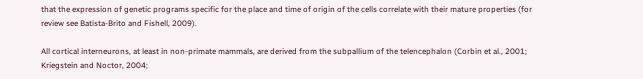that the expression of genetic programs specific for the place and time of origin of the cells correlate with their mature properties (for review see Batista-Brito and Fishell, 2009).

All cortical interneurons, at least in non-primate mammals, are derived from the subpallium of the telencephalon (Corbin et al., 2001; Kriegstein and Noctor, 2004;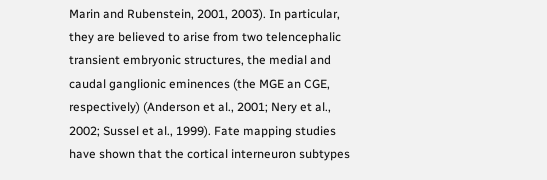Marin and Rubenstein, 2001, 2003). In particular, they are believed to arise from two telencephalic transient embryonic structures, the medial and caudal ganglionic eminences (the MGE an CGE, respectively) (Anderson et al., 2001; Nery et al., 2002; Sussel et al., 1999). Fate mapping studies have shown that the cortical interneuron subtypes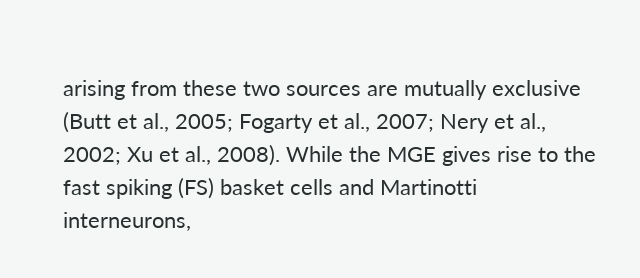arising from these two sources are mutually exclusive (Butt et al., 2005; Fogarty et al., 2007; Nery et al., 2002; Xu et al., 2008). While the MGE gives rise to the fast spiking (FS) basket cells and Martinotti interneurons,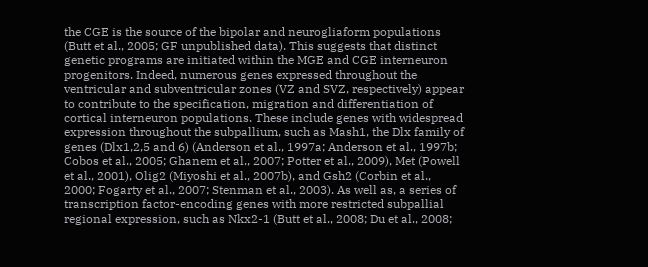the CGE is the source of the bipolar and neurogliaform populations (Butt et al., 2005; GF unpublished data). This suggests that distinct genetic programs are initiated within the MGE and CGE interneuron progenitors. Indeed, numerous genes expressed throughout the ventricular and subventricular zones (VZ and SVZ, respectively) appear to contribute to the specification, migration and differentiation of cortical interneuron populations. These include genes with widespread expression throughout the subpallium, such as Mash1, the Dlx family of genes (Dlx1,2,5 and 6) (Anderson et al., 1997a; Anderson et al., 1997b; Cobos et al., 2005; Ghanem et al., 2007; Potter et al., 2009), Met (Powell et al., 2001), Olig2 (Miyoshi et al., 2007b), and Gsh2 (Corbin et al., 2000; Fogarty et al., 2007; Stenman et al., 2003). As well as, a series of transcription factor-encoding genes with more restricted subpallial regional expression, such as Nkx2-1 (Butt et al., 2008; Du et al., 2008;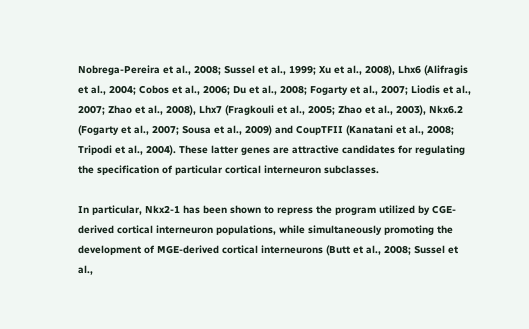Nobrega-Pereira et al., 2008; Sussel et al., 1999; Xu et al., 2008), Lhx6 (Alifragis et al., 2004; Cobos et al., 2006; Du et al., 2008; Fogarty et al., 2007; Liodis et al., 2007; Zhao et al., 2008), Lhx7 (Fragkouli et al., 2005; Zhao et al., 2003), Nkx6.2 (Fogarty et al., 2007; Sousa et al., 2009) and CoupTFII (Kanatani et al., 2008; Tripodi et al., 2004). These latter genes are attractive candidates for regulating the specification of particular cortical interneuron subclasses.

In particular, Nkx2-1 has been shown to repress the program utilized by CGE-derived cortical interneuron populations, while simultaneously promoting the development of MGE-derived cortical interneurons (Butt et al., 2008; Sussel et al.,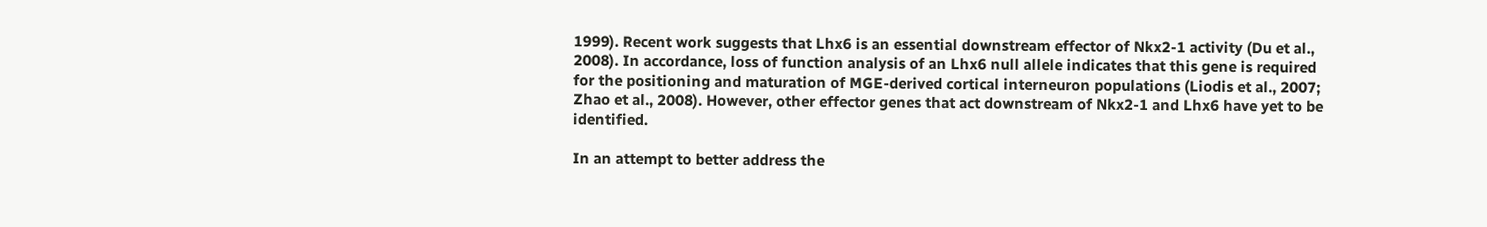1999). Recent work suggests that Lhx6 is an essential downstream effector of Nkx2-1 activity (Du et al., 2008). In accordance, loss of function analysis of an Lhx6 null allele indicates that this gene is required for the positioning and maturation of MGE-derived cortical interneuron populations (Liodis et al., 2007; Zhao et al., 2008). However, other effector genes that act downstream of Nkx2-1 and Lhx6 have yet to be identified.

In an attempt to better address the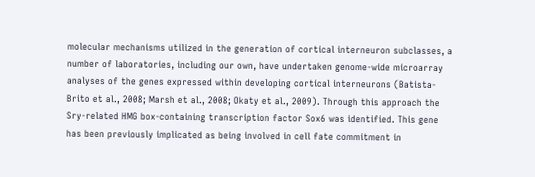molecular mechanisms utilized in the generation of cortical interneuron subclasses, a number of laboratories, including our own, have undertaken genome-wide microarray analyses of the genes expressed within developing cortical interneurons (Batista-Brito et al., 2008; Marsh et al., 2008; Okaty et al., 2009). Through this approach the Sry-related HMG box-containing transcription factor Sox6 was identified. This gene has been previously implicated as being involved in cell fate commitment in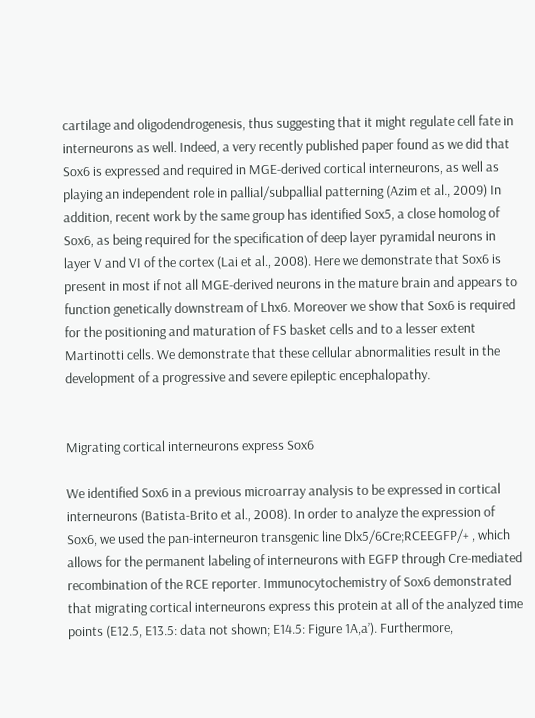cartilage and oligodendrogenesis, thus suggesting that it might regulate cell fate in interneurons as well. Indeed, a very recently published paper found as we did that Sox6 is expressed and required in MGE-derived cortical interneurons, as well as playing an independent role in pallial/subpallial patterning (Azim et al., 2009) In addition, recent work by the same group has identified Sox5, a close homolog of Sox6, as being required for the specification of deep layer pyramidal neurons in layer V and VI of the cortex (Lai et al., 2008). Here we demonstrate that Sox6 is present in most if not all MGE-derived neurons in the mature brain and appears to function genetically downstream of Lhx6. Moreover we show that Sox6 is required for the positioning and maturation of FS basket cells and to a lesser extent Martinotti cells. We demonstrate that these cellular abnormalities result in the development of a progressive and severe epileptic encephalopathy.


Migrating cortical interneurons express Sox6

We identified Sox6 in a previous microarray analysis to be expressed in cortical interneurons (Batista-Brito et al., 2008). In order to analyze the expression of Sox6, we used the pan-interneuron transgenic line Dlx5/6Cre;RCEEGFP/+ , which allows for the permanent labeling of interneurons with EGFP through Cre-mediated recombination of the RCE reporter. Immunocytochemistry of Sox6 demonstrated that migrating cortical interneurons express this protein at all of the analyzed time points (E12.5, E13.5: data not shown; E14.5: Figure 1A,a’). Furthermore,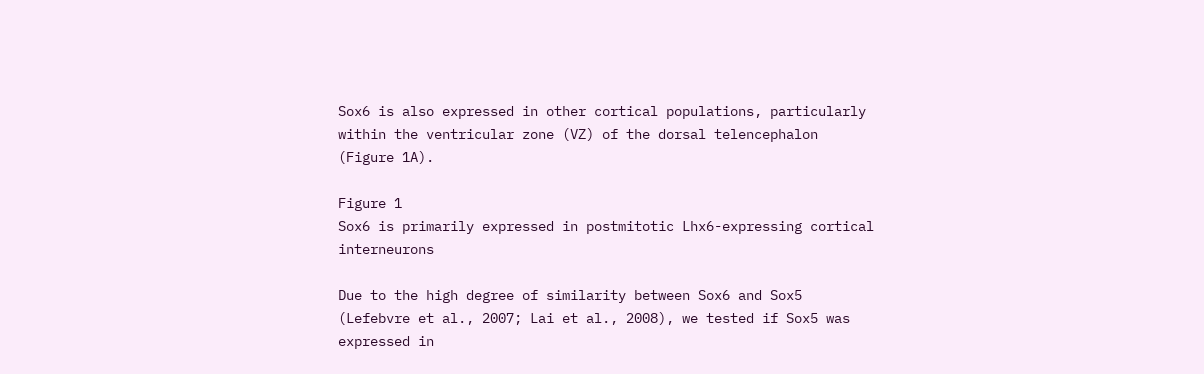Sox6 is also expressed in other cortical populations, particularly within the ventricular zone (VZ) of the dorsal telencephalon (Figure 1A).

Figure 1
Sox6 is primarily expressed in postmitotic Lhx6-expressing cortical interneurons

Due to the high degree of similarity between Sox6 and Sox5 (Lefebvre et al., 2007; Lai et al., 2008), we tested if Sox5 was expressed in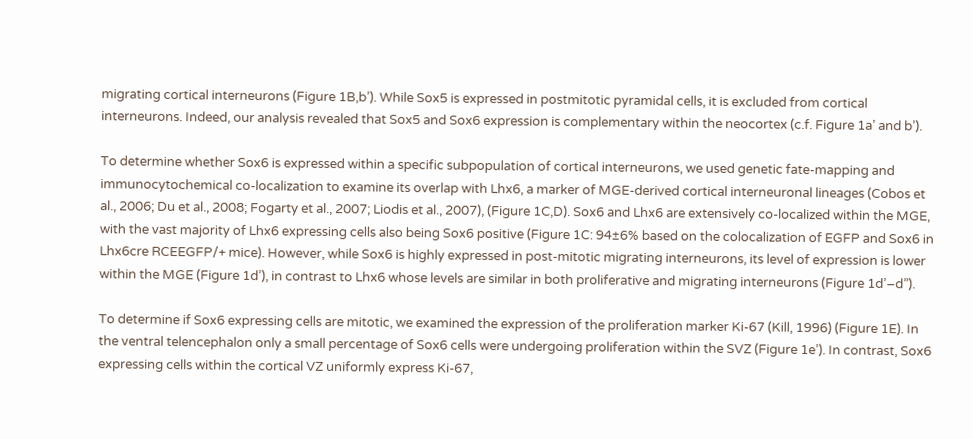migrating cortical interneurons (Figure 1B,b’). While Sox5 is expressed in postmitotic pyramidal cells, it is excluded from cortical interneurons. Indeed, our analysis revealed that Sox5 and Sox6 expression is complementary within the neocortex (c.f. Figure 1a’ and b’).

To determine whether Sox6 is expressed within a specific subpopulation of cortical interneurons, we used genetic fate-mapping and immunocytochemical co-localization to examine its overlap with Lhx6, a marker of MGE-derived cortical interneuronal lineages (Cobos et al., 2006; Du et al., 2008; Fogarty et al., 2007; Liodis et al., 2007), (Figure 1C,D). Sox6 and Lhx6 are extensively co-localized within the MGE, with the vast majority of Lhx6 expressing cells also being Sox6 positive (Figure 1C: 94±6% based on the colocalization of EGFP and Sox6 in Lhx6cre RCEEGFP/+ mice). However, while Sox6 is highly expressed in post-mitotic migrating interneurons, its level of expression is lower within the MGE (Figure 1d’), in contrast to Lhx6 whose levels are similar in both proliferative and migrating interneurons (Figure 1d’–d”).

To determine if Sox6 expressing cells are mitotic, we examined the expression of the proliferation marker Ki-67 (Kill, 1996) (Figure 1E). In the ventral telencephalon only a small percentage of Sox6 cells were undergoing proliferation within the SVZ (Figure 1e’). In contrast, Sox6 expressing cells within the cortical VZ uniformly express Ki-67,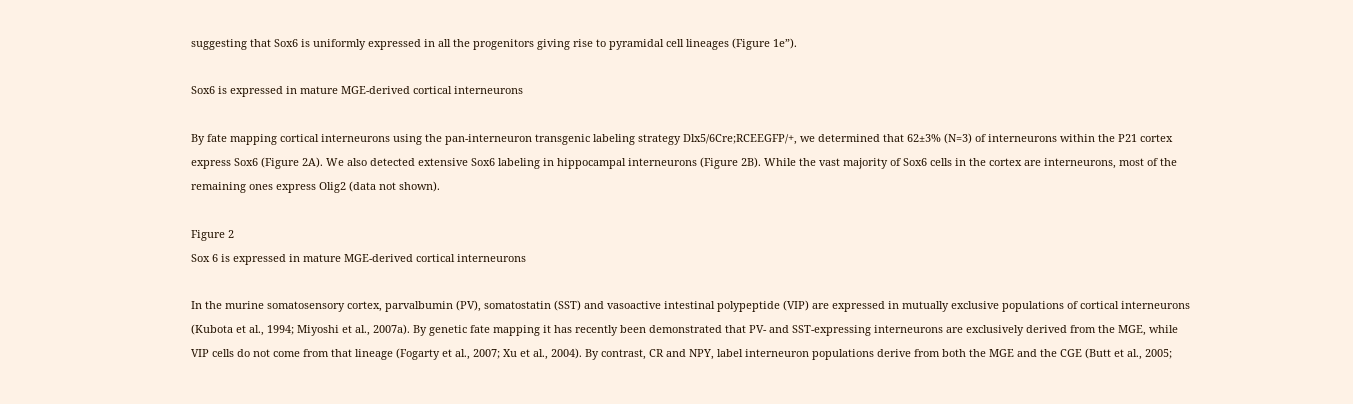suggesting that Sox6 is uniformly expressed in all the progenitors giving rise to pyramidal cell lineages (Figure 1e”).

Sox6 is expressed in mature MGE-derived cortical interneurons

By fate mapping cortical interneurons using the pan-interneuron transgenic labeling strategy Dlx5/6Cre;RCEEGFP/+, we determined that 62±3% (N=3) of interneurons within the P21 cortex express Sox6 (Figure 2A). We also detected extensive Sox6 labeling in hippocampal interneurons (Figure 2B). While the vast majority of Sox6 cells in the cortex are interneurons, most of the remaining ones express Olig2 (data not shown).

Figure 2
Sox 6 is expressed in mature MGE-derived cortical interneurons

In the murine somatosensory cortex, parvalbumin (PV), somatostatin (SST) and vasoactive intestinal polypeptide (VIP) are expressed in mutually exclusive populations of cortical interneurons (Kubota et al., 1994; Miyoshi et al., 2007a). By genetic fate mapping it has recently been demonstrated that PV- and SST-expressing interneurons are exclusively derived from the MGE, while VIP cells do not come from that lineage (Fogarty et al., 2007; Xu et al., 2004). By contrast, CR and NPY, label interneuron populations derive from both the MGE and the CGE (Butt et al., 2005;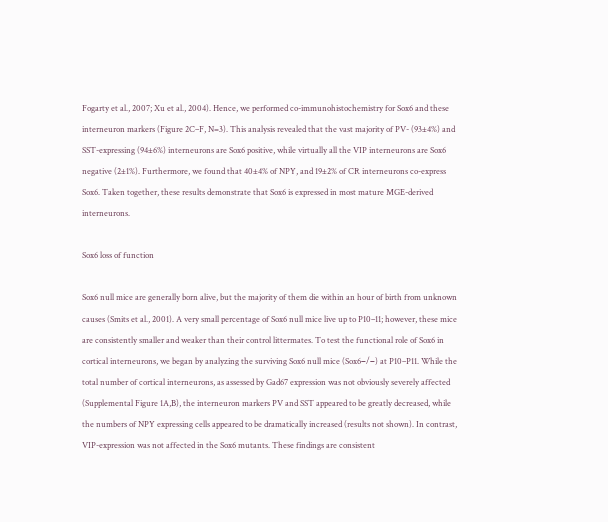Fogarty et al., 2007; Xu et al., 2004). Hence, we performed co-immunohistochemistry for Sox6 and these interneuron markers (Figure 2C–F, N=3). This analysis revealed that the vast majority of PV- (93±4%) and SST-expressing (94±6%) interneurons are Sox6 positive, while virtually all the VIP interneurons are Sox6 negative (2±1%). Furthermore, we found that 40±4% of NPY, and 19±2% of CR interneurons co-express Sox6. Taken together, these results demonstrate that Sox6 is expressed in most mature MGE-derived interneurons.

Sox6 loss of function

Sox6 null mice are generally born alive, but the majority of them die within an hour of birth from unknown causes (Smits et al., 2001). A very small percentage of Sox6 null mice live up to P10–11; however, these mice are consistently smaller and weaker than their control littermates. To test the functional role of Sox6 in cortical interneurons, we began by analyzing the surviving Sox6 null mice (Sox6−/−) at P10–P11. While the total number of cortical interneurons, as assessed by Gad67 expression was not obviously severely affected (Supplemental Figure 1A,B), the interneuron markers PV and SST appeared to be greatly decreased, while the numbers of NPY expressing cells appeared to be dramatically increased (results not shown). In contrast, VIP-expression was not affected in the Sox6 mutants. These findings are consistent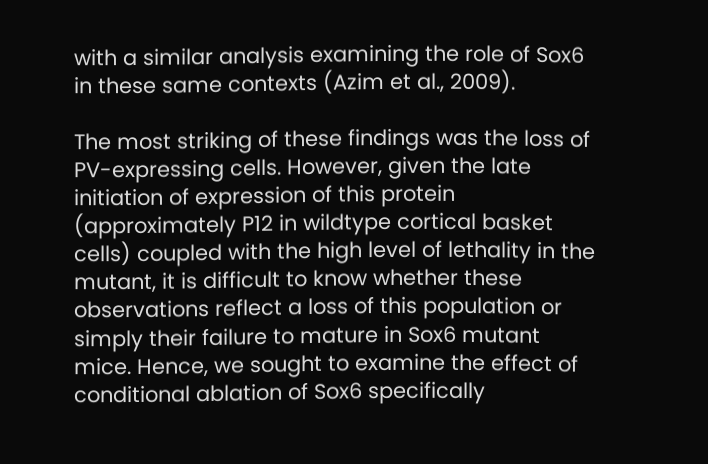with a similar analysis examining the role of Sox6 in these same contexts (Azim et al., 2009).

The most striking of these findings was the loss of PV-expressing cells. However, given the late initiation of expression of this protein (approximately P12 in wildtype cortical basket cells) coupled with the high level of lethality in the mutant, it is difficult to know whether these observations reflect a loss of this population or simply their failure to mature in Sox6 mutant mice. Hence, we sought to examine the effect of conditional ablation of Sox6 specifically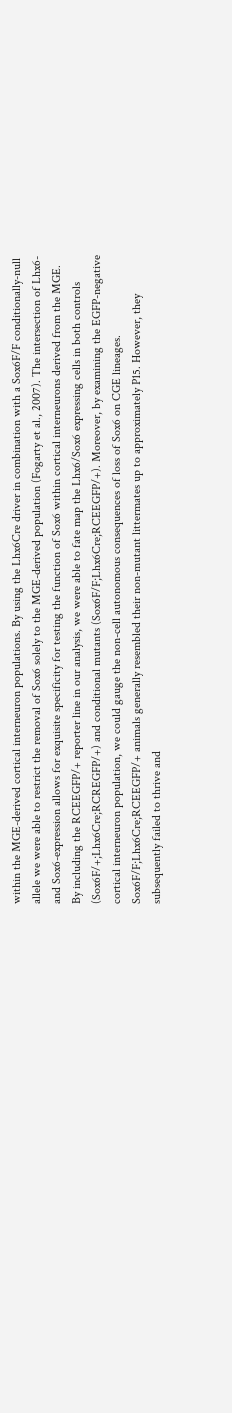within the MGE-derived cortical interneuron populations. By using the Lhx6Cre driver in combination with a Sox6F/F conditionally-null allele we were able to restrict the removal of Sox6 solely to the MGE-derived population (Fogarty et al., 2007). The intersection of Lhx6- and Sox6-expression allows for exquisite specificity for testing the function of Sox6 within cortical interneurons derived from the MGE. By including the RCEEGFP/+ reporter line in our analysis, we were able to fate map the Lhx6/Sox6 expressing cells in both controls (Sox6F/+;Lhx6Cre;RCREGFP/+) and conditional mutants (Sox6F/F;Lhx6Cre;RCEEGFP/+). Moreover, by examining the EGFP-negative cortical interneuron population, we could gauge the non-cell autonomous consequences of loss of Sox6 on CGE lineages. Sox6F/F;Lhx6Cre;RCEEGFP/+ animals generally resembled their non-mutant littermates up to approximately P15. However, they subsequently failed to thrive and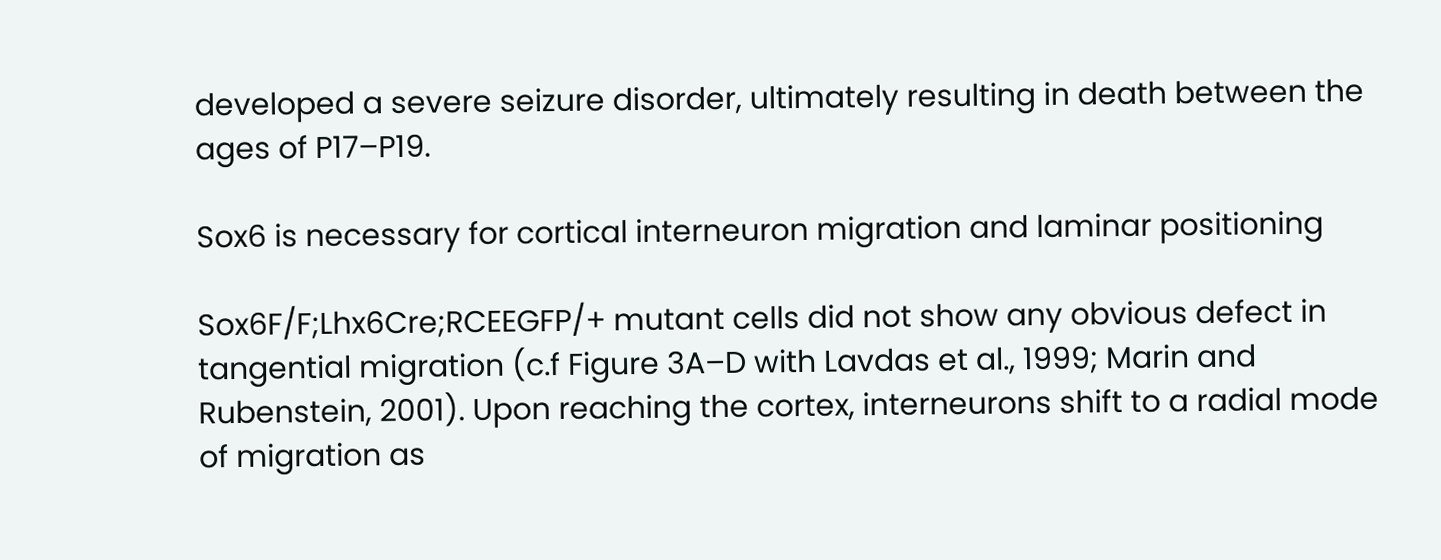developed a severe seizure disorder, ultimately resulting in death between the ages of P17–P19.

Sox6 is necessary for cortical interneuron migration and laminar positioning

Sox6F/F;Lhx6Cre;RCEEGFP/+ mutant cells did not show any obvious defect in tangential migration (c.f Figure 3A–D with Lavdas et al., 1999; Marin and Rubenstein, 2001). Upon reaching the cortex, interneurons shift to a radial mode of migration as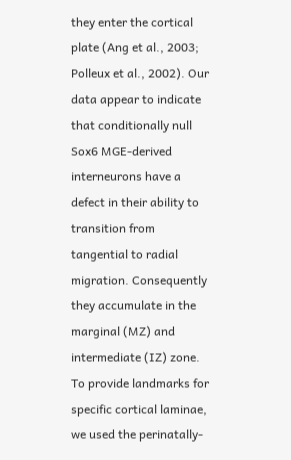they enter the cortical plate (Ang et al., 2003; Polleux et al., 2002). Our data appear to indicate that conditionally null Sox6 MGE-derived interneurons have a defect in their ability to transition from tangential to radial migration. Consequently they accumulate in the marginal (MZ) and intermediate (IZ) zone. To provide landmarks for specific cortical laminae, we used the perinatally-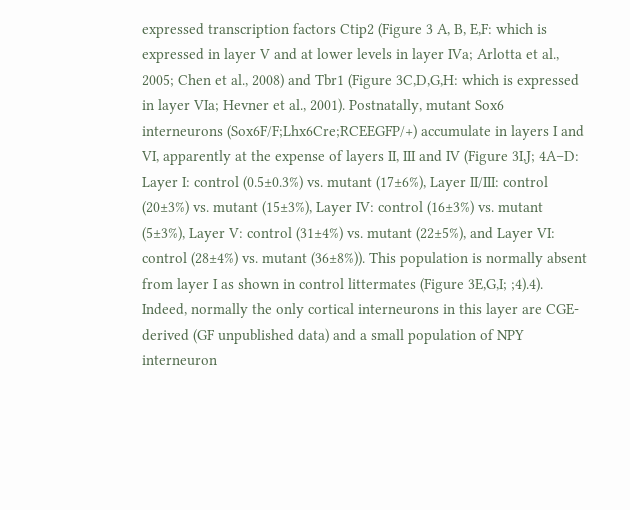expressed transcription factors Ctip2 (Figure 3 A, B, E,F: which is expressed in layer V and at lower levels in layer IVa; Arlotta et al., 2005; Chen et al., 2008) and Tbr1 (Figure 3C,D,G,H: which is expressed in layer VIa; Hevner et al., 2001). Postnatally, mutant Sox6 interneurons (Sox6F/F;Lhx6Cre;RCEEGFP/+) accumulate in layers I and VI, apparently at the expense of layers II, III and IV (Figure 3I,J; 4A–D: Layer I: control (0.5±0.3%) vs. mutant (17±6%), Layer II/III: control (20±3%) vs. mutant (15±3%), Layer IV: control (16±3%) vs. mutant (5±3%), Layer V: control (31±4%) vs. mutant (22±5%), and Layer VI: control (28±4%) vs. mutant (36±8%)). This population is normally absent from layer I as shown in control littermates (Figure 3E,G,I; ;4).4). Indeed, normally the only cortical interneurons in this layer are CGE-derived (GF unpublished data) and a small population of NPY interneuron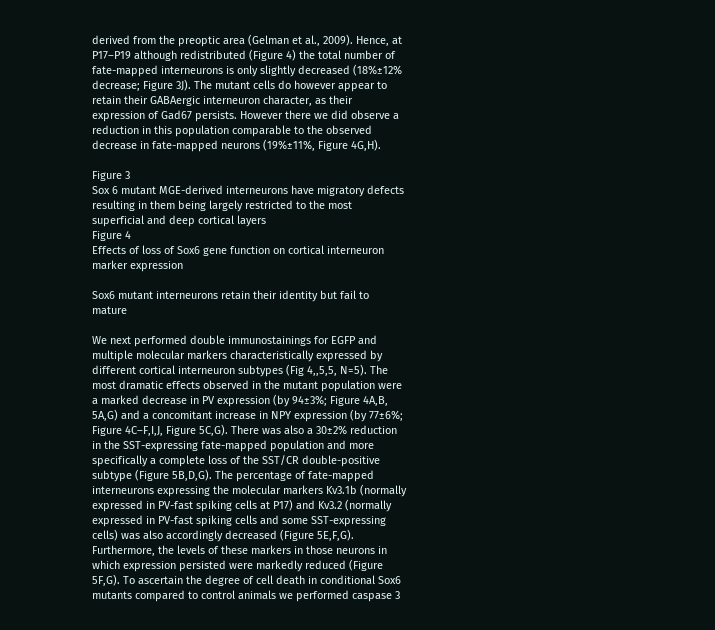derived from the preoptic area (Gelman et al., 2009). Hence, at P17–P19 although redistributed (Figure 4) the total number of fate-mapped interneurons is only slightly decreased (18%±12% decrease; Figure 3J). The mutant cells do however appear to retain their GABAergic interneuron character, as their expression of Gad67 persists. However there we did observe a reduction in this population comparable to the observed decrease in fate-mapped neurons (19%±11%, Figure 4G,H).

Figure 3
Sox 6 mutant MGE-derived interneurons have migratory defects resulting in them being largely restricted to the most superficial and deep cortical layers
Figure 4
Effects of loss of Sox6 gene function on cortical interneuron marker expression

Sox6 mutant interneurons retain their identity but fail to mature

We next performed double immunostainings for EGFP and multiple molecular markers characteristically expressed by different cortical interneuron subtypes (Fig 4,,5,5, N=5). The most dramatic effects observed in the mutant population were a marked decrease in PV expression (by 94±3%; Figure 4A,B, 5A,G) and a concomitant increase in NPY expression (by 77±6%; Figure 4C–F,I,J, Figure 5C,G). There was also a 30±2% reduction in the SST-expressing fate-mapped population and more specifically a complete loss of the SST/CR double-positive subtype (Figure 5B,D,G). The percentage of fate-mapped interneurons expressing the molecular markers Kv3.1b (normally expressed in PV-fast spiking cells at P17) and Kv3.2 (normally expressed in PV-fast spiking cells and some SST-expressing cells) was also accordingly decreased (Figure 5E,F,G). Furthermore, the levels of these markers in those neurons in which expression persisted were markedly reduced (Figure 5F,G). To ascertain the degree of cell death in conditional Sox6 mutants compared to control animals we performed caspase 3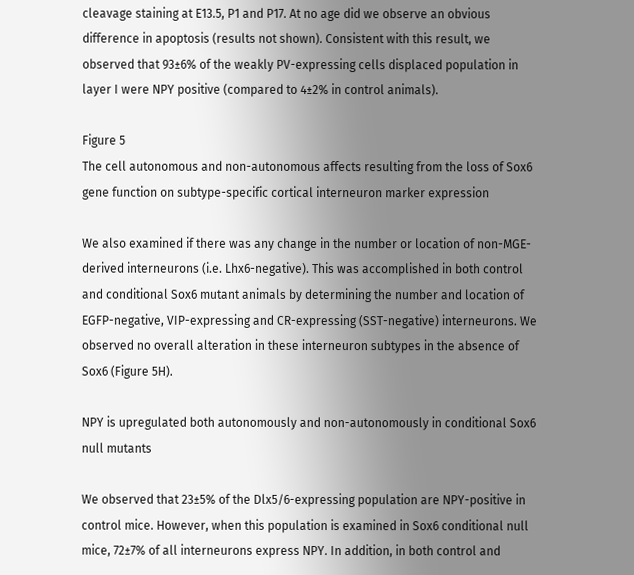cleavage staining at E13.5, P1 and P17. At no age did we observe an obvious difference in apoptosis (results not shown). Consistent with this result, we observed that 93±6% of the weakly PV-expressing cells displaced population in layer I were NPY positive (compared to 4±2% in control animals).

Figure 5
The cell autonomous and non-autonomous affects resulting from the loss of Sox6 gene function on subtype-specific cortical interneuron marker expression

We also examined if there was any change in the number or location of non-MGE-derived interneurons (i.e. Lhx6-negative). This was accomplished in both control and conditional Sox6 mutant animals by determining the number and location of EGFP-negative, VIP-expressing and CR-expressing (SST-negative) interneurons. We observed no overall alteration in these interneuron subtypes in the absence of Sox6 (Figure 5H).

NPY is upregulated both autonomously and non-autonomously in conditional Sox6 null mutants

We observed that 23±5% of the Dlx5/6-expressing population are NPY-positive in control mice. However, when this population is examined in Sox6 conditional null mice, 72±7% of all interneurons express NPY. In addition, in both control and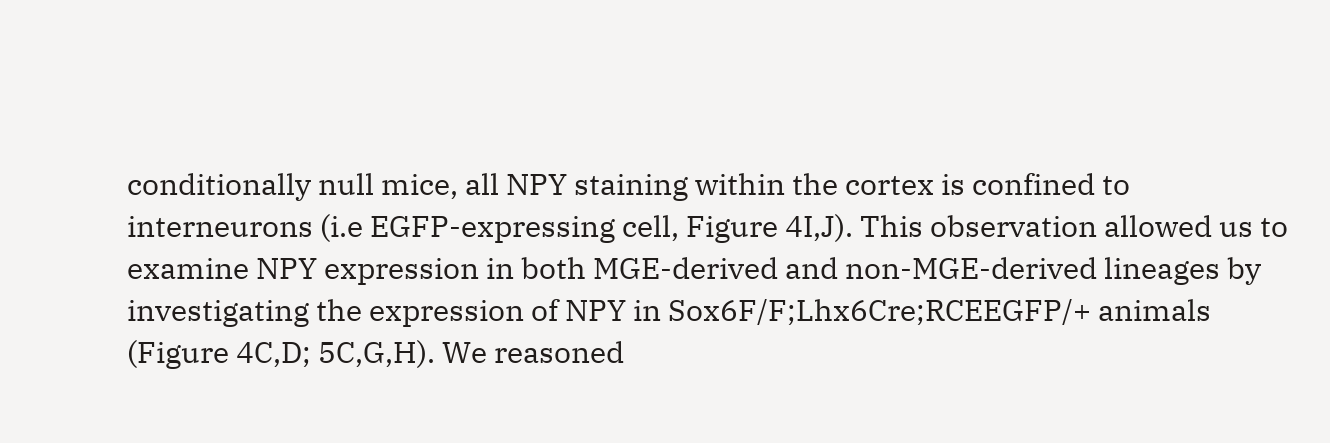conditionally null mice, all NPY staining within the cortex is confined to interneurons (i.e EGFP-expressing cell, Figure 4I,J). This observation allowed us to examine NPY expression in both MGE-derived and non-MGE-derived lineages by investigating the expression of NPY in Sox6F/F;Lhx6Cre;RCEEGFP/+ animals (Figure 4C,D; 5C,G,H). We reasoned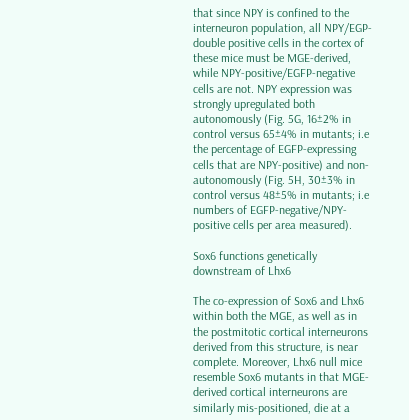that since NPY is confined to the interneuron population, all NPY/EGP-double positive cells in the cortex of these mice must be MGE-derived, while NPY-positive/EGFP-negative cells are not. NPY expression was strongly upregulated both autonomously (Fig. 5G, 16±2% in control versus 65±4% in mutants; i.e the percentage of EGFP-expressing cells that are NPY-positive) and non-autonomously (Fig. 5H, 30±3% in control versus 48±5% in mutants; i.e numbers of EGFP-negative/NPY-positive cells per area measured).

Sox6 functions genetically downstream of Lhx6

The co-expression of Sox6 and Lhx6 within both the MGE, as well as in the postmitotic cortical interneurons derived from this structure, is near complete. Moreover, Lhx6 null mice resemble Sox6 mutants in that MGE-derived cortical interneurons are similarly mis-positioned, die at a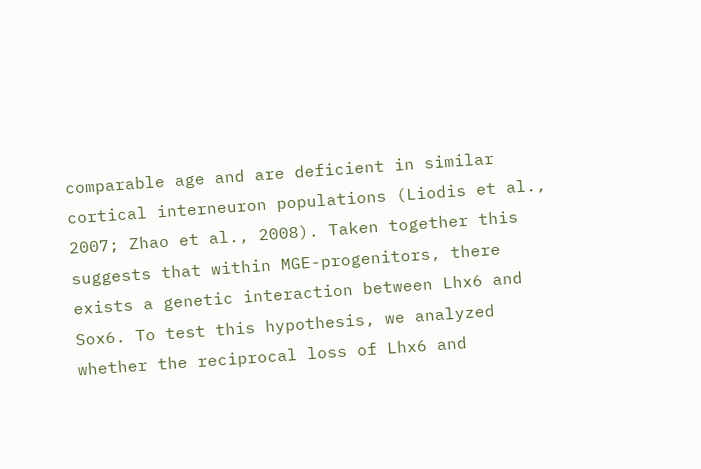comparable age and are deficient in similar cortical interneuron populations (Liodis et al., 2007; Zhao et al., 2008). Taken together this suggests that within MGE-progenitors, there exists a genetic interaction between Lhx6 and Sox6. To test this hypothesis, we analyzed whether the reciprocal loss of Lhx6 and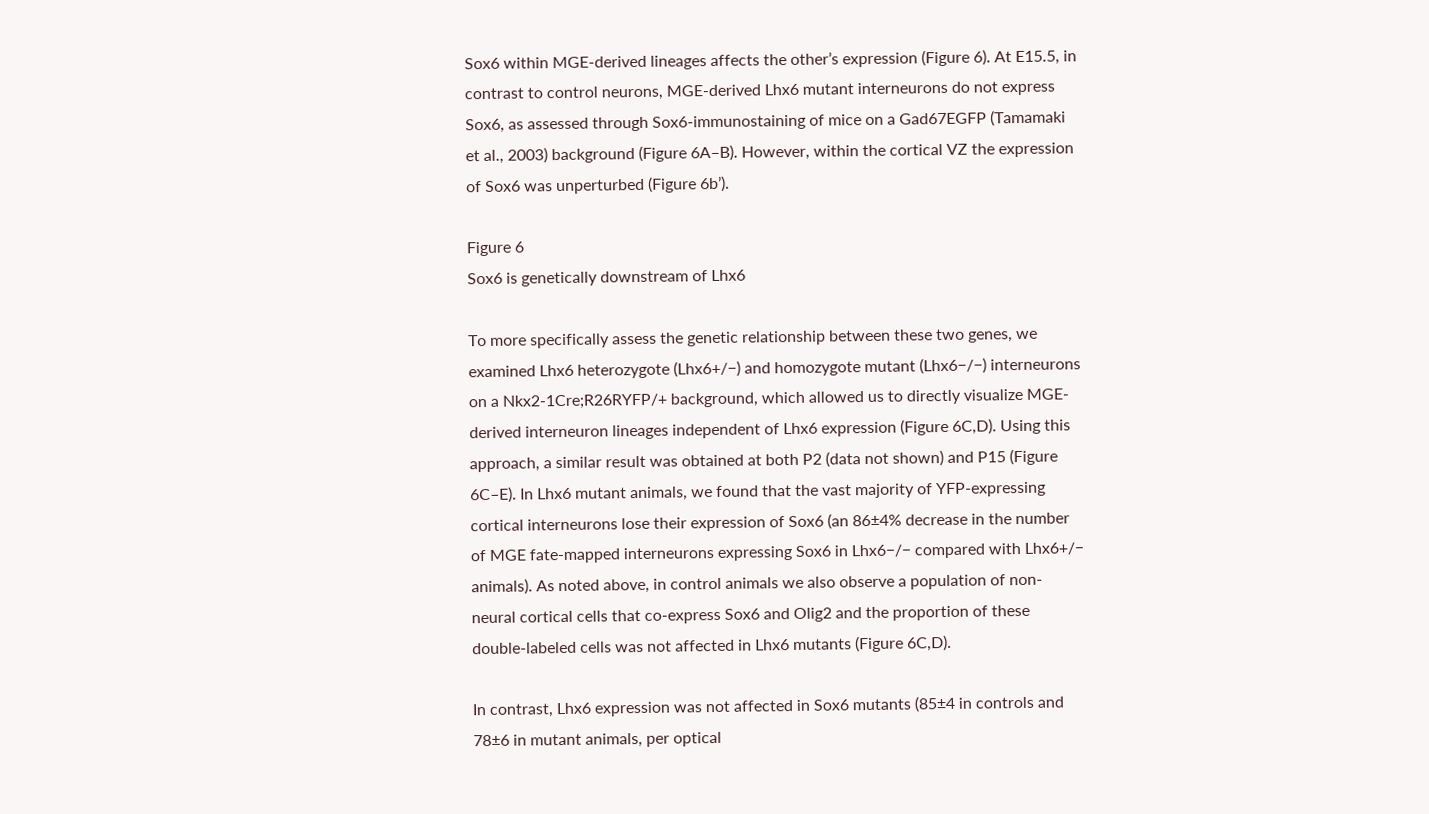Sox6 within MGE-derived lineages affects the other’s expression (Figure 6). At E15.5, in contrast to control neurons, MGE-derived Lhx6 mutant interneurons do not express Sox6, as assessed through Sox6-immunostaining of mice on a Gad67EGFP (Tamamaki et al., 2003) background (Figure 6A–B). However, within the cortical VZ the expression of Sox6 was unperturbed (Figure 6b’).

Figure 6
Sox6 is genetically downstream of Lhx6

To more specifically assess the genetic relationship between these two genes, we examined Lhx6 heterozygote (Lhx6+/−) and homozygote mutant (Lhx6−/−) interneurons on a Nkx2-1Cre;R26RYFP/+ background, which allowed us to directly visualize MGE-derived interneuron lineages independent of Lhx6 expression (Figure 6C,D). Using this approach, a similar result was obtained at both P2 (data not shown) and P15 (Figure 6C–E). In Lhx6 mutant animals, we found that the vast majority of YFP-expressing cortical interneurons lose their expression of Sox6 (an 86±4% decrease in the number of MGE fate-mapped interneurons expressing Sox6 in Lhx6−/− compared with Lhx6+/− animals). As noted above, in control animals we also observe a population of non-neural cortical cells that co-express Sox6 and Olig2 and the proportion of these double-labeled cells was not affected in Lhx6 mutants (Figure 6C,D).

In contrast, Lhx6 expression was not affected in Sox6 mutants (85±4 in controls and 78±6 in mutant animals, per optical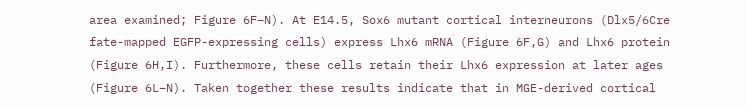area examined; Figure 6F–N). At E14.5, Sox6 mutant cortical interneurons (Dlx5/6Cre fate-mapped EGFP-expressing cells) express Lhx6 mRNA (Figure 6F,G) and Lhx6 protein (Figure 6H,I). Furthermore, these cells retain their Lhx6 expression at later ages (Figure 6L–N). Taken together these results indicate that in MGE-derived cortical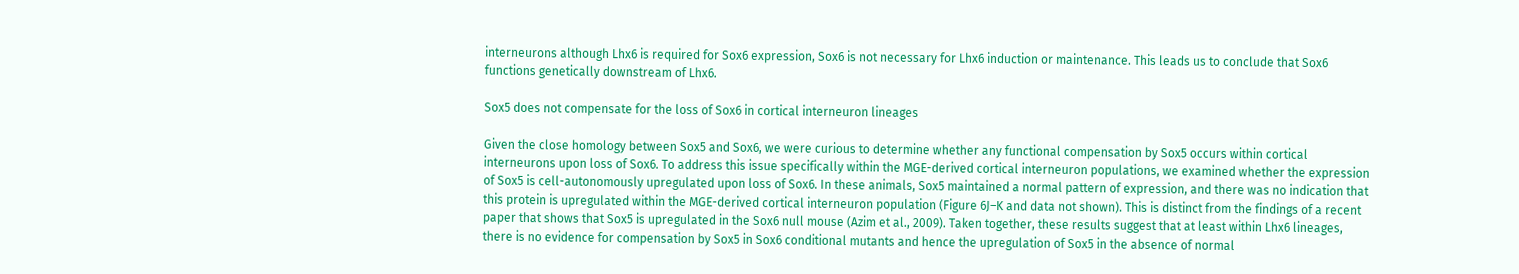interneurons although Lhx6 is required for Sox6 expression, Sox6 is not necessary for Lhx6 induction or maintenance. This leads us to conclude that Sox6 functions genetically downstream of Lhx6.

Sox5 does not compensate for the loss of Sox6 in cortical interneuron lineages

Given the close homology between Sox5 and Sox6, we were curious to determine whether any functional compensation by Sox5 occurs within cortical interneurons upon loss of Sox6. To address this issue specifically within the MGE-derived cortical interneuron populations, we examined whether the expression of Sox5 is cell-autonomously upregulated upon loss of Sox6. In these animals, Sox5 maintained a normal pattern of expression, and there was no indication that this protein is upregulated within the MGE-derived cortical interneuron population (Figure 6J–K and data not shown). This is distinct from the findings of a recent paper that shows that Sox5 is upregulated in the Sox6 null mouse (Azim et al., 2009). Taken together, these results suggest that at least within Lhx6 lineages, there is no evidence for compensation by Sox5 in Sox6 conditional mutants and hence the upregulation of Sox5 in the absence of normal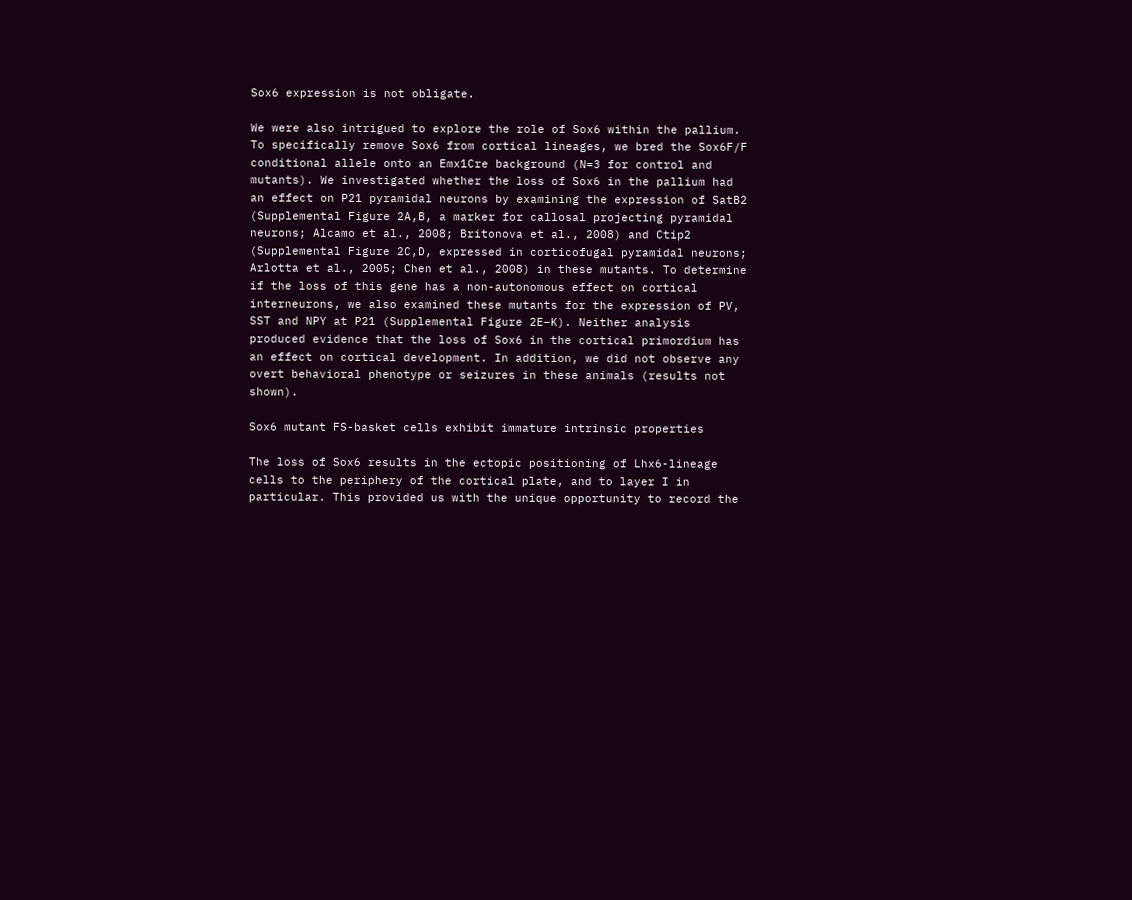Sox6 expression is not obligate.

We were also intrigued to explore the role of Sox6 within the pallium. To specifically remove Sox6 from cortical lineages, we bred the Sox6F/F conditional allele onto an Emx1Cre background (N=3 for control and mutants). We investigated whether the loss of Sox6 in the pallium had an effect on P21 pyramidal neurons by examining the expression of SatB2 (Supplemental Figure 2A,B, a marker for callosal projecting pyramidal neurons; Alcamo et al., 2008; Britonova et al., 2008) and Ctip2 (Supplemental Figure 2C,D, expressed in corticofugal pyramidal neurons; Arlotta et al., 2005; Chen et al., 2008) in these mutants. To determine if the loss of this gene has a non-autonomous effect on cortical interneurons, we also examined these mutants for the expression of PV, SST and NPY at P21 (Supplemental Figure 2E–K). Neither analysis produced evidence that the loss of Sox6 in the cortical primordium has an effect on cortical development. In addition, we did not observe any overt behavioral phenotype or seizures in these animals (results not shown).

Sox6 mutant FS-basket cells exhibit immature intrinsic properties

The loss of Sox6 results in the ectopic positioning of Lhx6-lineage cells to the periphery of the cortical plate, and to layer I in particular. This provided us with the unique opportunity to record the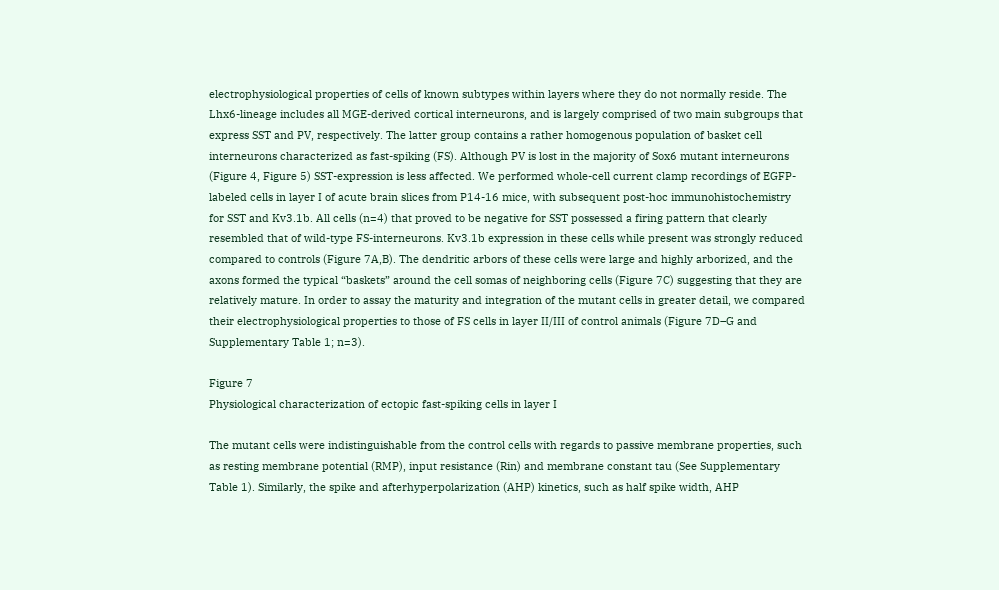electrophysiological properties of cells of known subtypes within layers where they do not normally reside. The Lhx6-lineage includes all MGE-derived cortical interneurons, and is largely comprised of two main subgroups that express SST and PV, respectively. The latter group contains a rather homogenous population of basket cell interneurons characterized as fast-spiking (FS). Although PV is lost in the majority of Sox6 mutant interneurons (Figure 4, Figure 5) SST-expression is less affected. We performed whole-cell current clamp recordings of EGFP-labeled cells in layer I of acute brain slices from P14-16 mice, with subsequent post-hoc immunohistochemistry for SST and Kv3.1b. All cells (n=4) that proved to be negative for SST possessed a firing pattern that clearly resembled that of wild-type FS-interneurons. Kv3.1b expression in these cells while present was strongly reduced compared to controls (Figure 7A,B). The dendritic arbors of these cells were large and highly arborized, and the axons formed the typical “baskets” around the cell somas of neighboring cells (Figure 7C) suggesting that they are relatively mature. In order to assay the maturity and integration of the mutant cells in greater detail, we compared their electrophysiological properties to those of FS cells in layer II/III of control animals (Figure 7D–G and Supplementary Table 1; n=3).

Figure 7
Physiological characterization of ectopic fast-spiking cells in layer I

The mutant cells were indistinguishable from the control cells with regards to passive membrane properties, such as resting membrane potential (RMP), input resistance (Rin) and membrane constant tau (See Supplementary Table 1). Similarly, the spike and afterhyperpolarization (AHP) kinetics, such as half spike width, AHP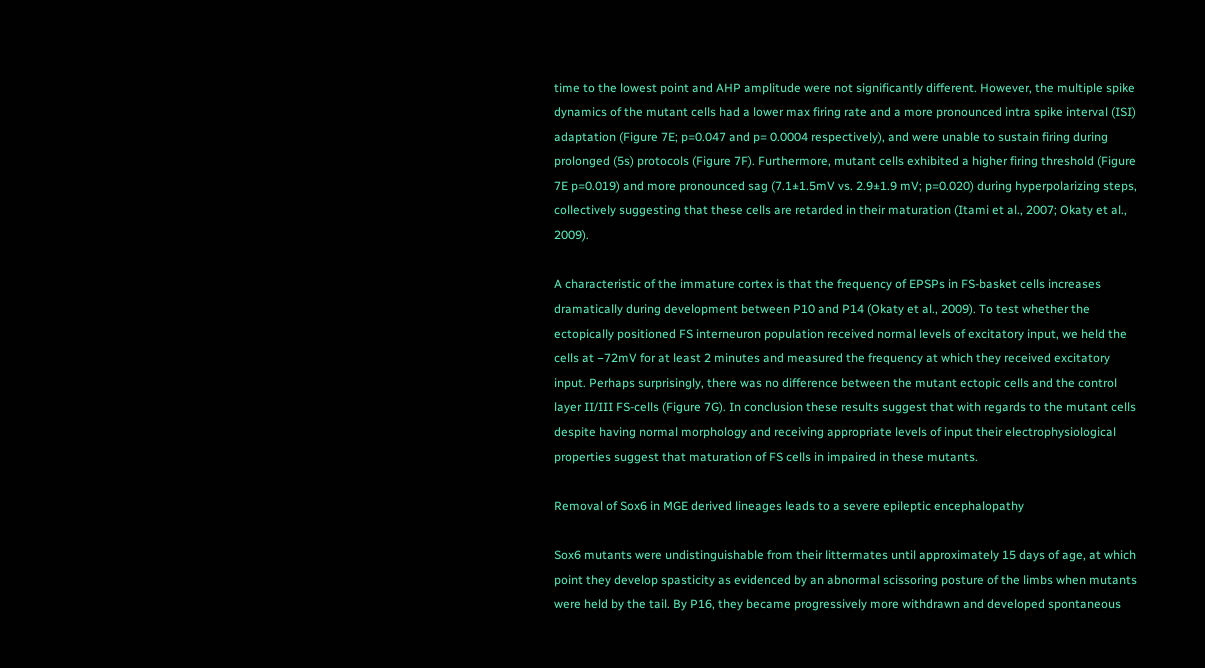time to the lowest point and AHP amplitude were not significantly different. However, the multiple spike dynamics of the mutant cells had a lower max firing rate and a more pronounced intra spike interval (ISI) adaptation (Figure 7E; p=0.047 and p= 0.0004 respectively), and were unable to sustain firing during prolonged (5s) protocols (Figure 7F). Furthermore, mutant cells exhibited a higher firing threshold (Figure 7E p=0.019) and more pronounced sag (7.1±1.5mV vs. 2.9±1.9 mV; p=0.020) during hyperpolarizing steps, collectively suggesting that these cells are retarded in their maturation (Itami et al., 2007; Okaty et al., 2009).

A characteristic of the immature cortex is that the frequency of EPSPs in FS-basket cells increases dramatically during development between P10 and P14 (Okaty et al., 2009). To test whether the ectopically positioned FS interneuron population received normal levels of excitatory input, we held the cells at −72mV for at least 2 minutes and measured the frequency at which they received excitatory input. Perhaps surprisingly, there was no difference between the mutant ectopic cells and the control layer II/III FS-cells (Figure 7G). In conclusion these results suggest that with regards to the mutant cells despite having normal morphology and receiving appropriate levels of input their electrophysiological properties suggest that maturation of FS cells in impaired in these mutants.

Removal of Sox6 in MGE derived lineages leads to a severe epileptic encephalopathy

Sox6 mutants were undistinguishable from their littermates until approximately 15 days of age, at which point they develop spasticity as evidenced by an abnormal scissoring posture of the limbs when mutants were held by the tail. By P16, they became progressively more withdrawn and developed spontaneous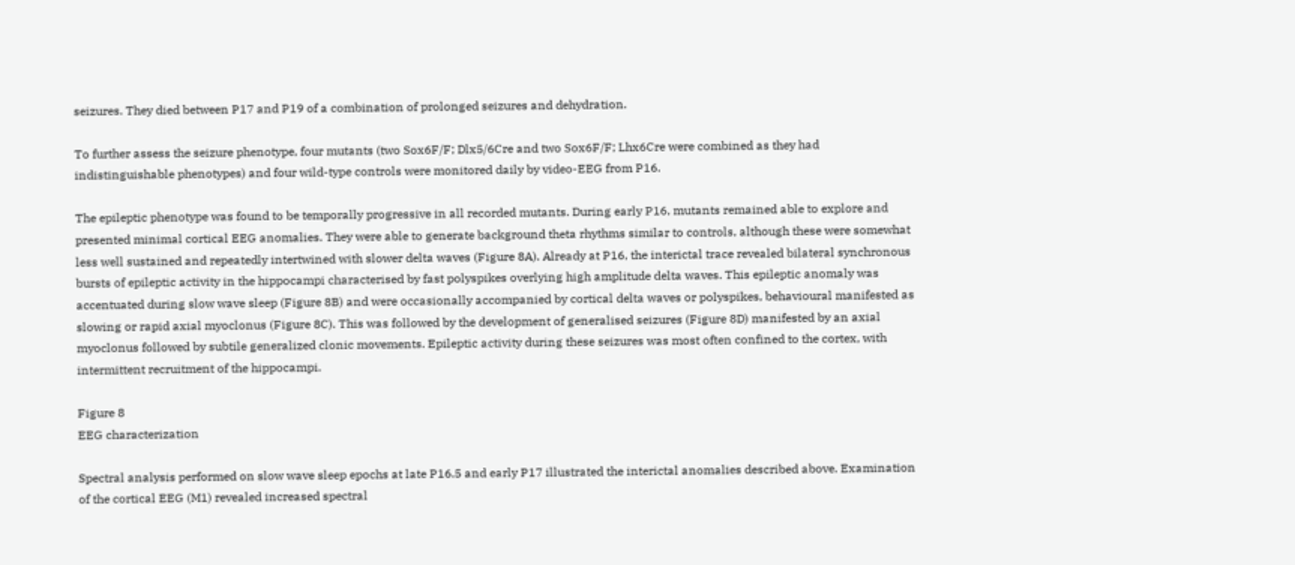seizures. They died between P17 and P19 of a combination of prolonged seizures and dehydration.

To further assess the seizure phenotype, four mutants (two Sox6F/F; Dlx5/6Cre and two Sox6F/F; Lhx6Cre were combined as they had indistinguishable phenotypes) and four wild-type controls were monitored daily by video-EEG from P16.

The epileptic phenotype was found to be temporally progressive in all recorded mutants. During early P16, mutants remained able to explore and presented minimal cortical EEG anomalies. They were able to generate background theta rhythms similar to controls, although these were somewhat less well sustained and repeatedly intertwined with slower delta waves (Figure 8A). Already at P16, the interictal trace revealed bilateral synchronous bursts of epileptic activity in the hippocampi characterised by fast polyspikes overlying high amplitude delta waves. This epileptic anomaly was accentuated during slow wave sleep (Figure 8B) and were occasionally accompanied by cortical delta waves or polyspikes, behavioural manifested as slowing or rapid axial myoclonus (Figure 8C). This was followed by the development of generalised seizures (Figure 8D) manifested by an axial myoclonus followed by subtile generalized clonic movements. Epileptic activity during these seizures was most often confined to the cortex, with intermittent recruitment of the hippocampi.

Figure 8
EEG characterization

Spectral analysis performed on slow wave sleep epochs at late P16.5 and early P17 illustrated the interictal anomalies described above. Examination of the cortical EEG (M1) revealed increased spectral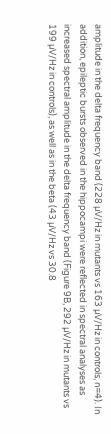amplitude in the delta frequency band (228 µV/Hz in mutants vs 163 µV/Hz in controls, n=4). In addition, epileptic bursts observed in the hippocampi were reflected in spectral analyses as increased spectral amplitude in the delta frequency band (Figure 9B, 292 µV/Hz in mutants vs 199 µV/Hz in controls), as well as in the beta (43 µV/Hz vs 30.8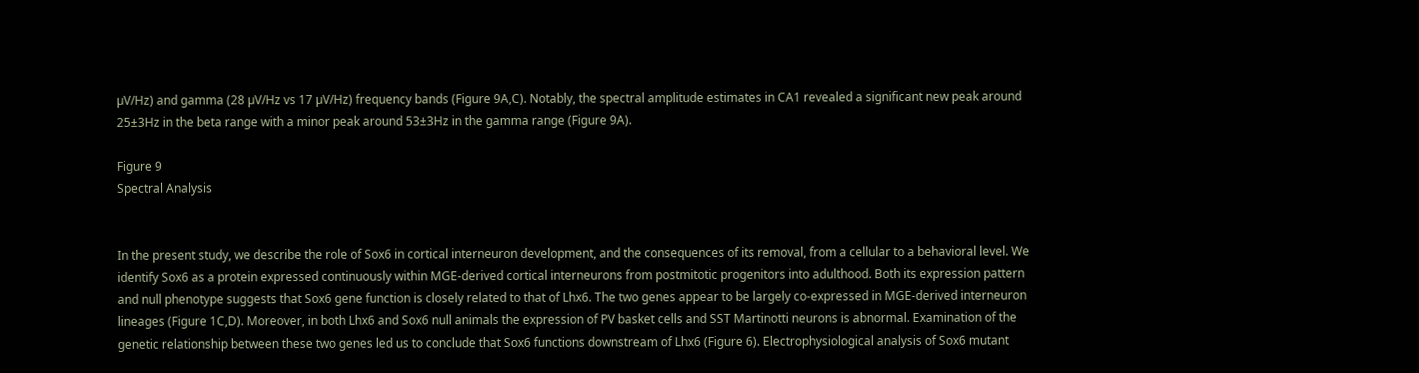µV/Hz) and gamma (28 µV/Hz vs 17 µV/Hz) frequency bands (Figure 9A,C). Notably, the spectral amplitude estimates in CA1 revealed a significant new peak around 25±3Hz in the beta range with a minor peak around 53±3Hz in the gamma range (Figure 9A).

Figure 9
Spectral Analysis


In the present study, we describe the role of Sox6 in cortical interneuron development, and the consequences of its removal, from a cellular to a behavioral level. We identify Sox6 as a protein expressed continuously within MGE-derived cortical interneurons from postmitotic progenitors into adulthood. Both its expression pattern and null phenotype suggests that Sox6 gene function is closely related to that of Lhx6. The two genes appear to be largely co-expressed in MGE-derived interneuron lineages (Figure 1C,D). Moreover, in both Lhx6 and Sox6 null animals the expression of PV basket cells and SST Martinotti neurons is abnormal. Examination of the genetic relationship between these two genes led us to conclude that Sox6 functions downstream of Lhx6 (Figure 6). Electrophysiological analysis of Sox6 mutant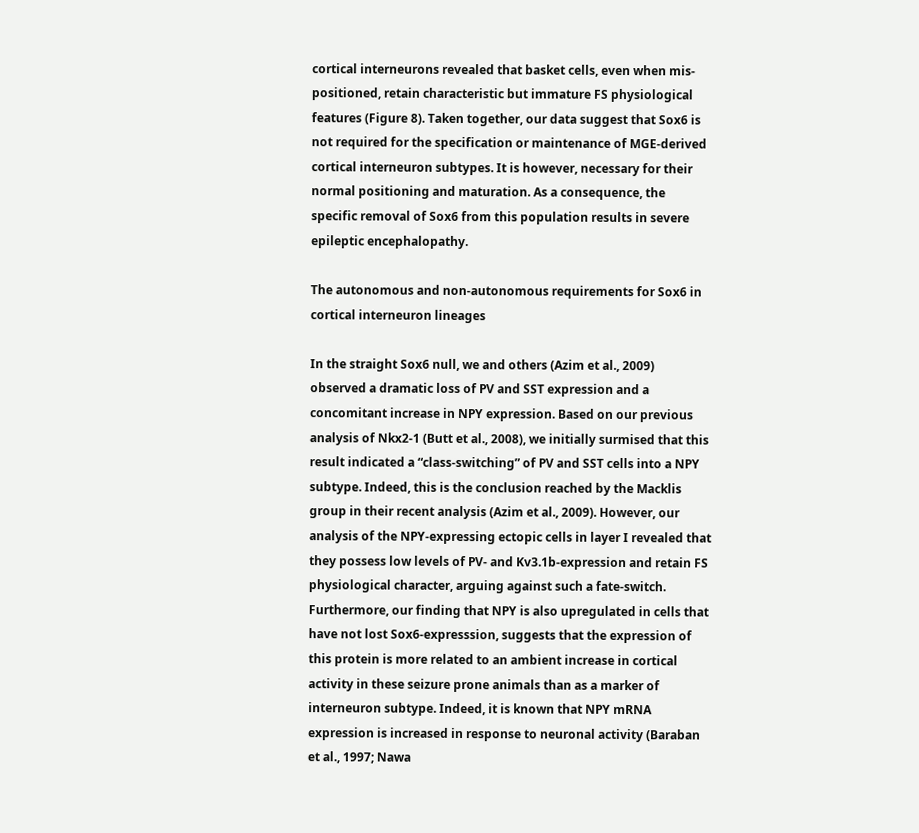cortical interneurons revealed that basket cells, even when mis-positioned, retain characteristic but immature FS physiological features (Figure 8). Taken together, our data suggest that Sox6 is not required for the specification or maintenance of MGE-derived cortical interneuron subtypes. It is however, necessary for their normal positioning and maturation. As a consequence, the specific removal of Sox6 from this population results in severe epileptic encephalopathy.

The autonomous and non-autonomous requirements for Sox6 in cortical interneuron lineages

In the straight Sox6 null, we and others (Azim et al., 2009) observed a dramatic loss of PV and SST expression and a concomitant increase in NPY expression. Based on our previous analysis of Nkx2-1 (Butt et al., 2008), we initially surmised that this result indicated a “class-switching” of PV and SST cells into a NPY subtype. Indeed, this is the conclusion reached by the Macklis group in their recent analysis (Azim et al., 2009). However, our analysis of the NPY-expressing ectopic cells in layer I revealed that they possess low levels of PV- and Kv3.1b-expression and retain FS physiological character, arguing against such a fate-switch. Furthermore, our finding that NPY is also upregulated in cells that have not lost Sox6-expresssion, suggests that the expression of this protein is more related to an ambient increase in cortical activity in these seizure prone animals than as a marker of interneuron subtype. Indeed, it is known that NPY mRNA expression is increased in response to neuronal activity (Baraban et al., 1997; Nawa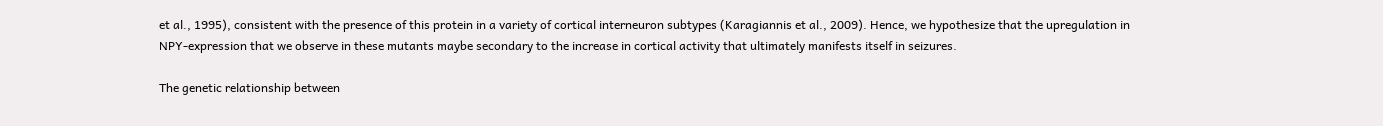et al., 1995), consistent with the presence of this protein in a variety of cortical interneuron subtypes (Karagiannis et al., 2009). Hence, we hypothesize that the upregulation in NPY-expression that we observe in these mutants maybe secondary to the increase in cortical activity that ultimately manifests itself in seizures.

The genetic relationship between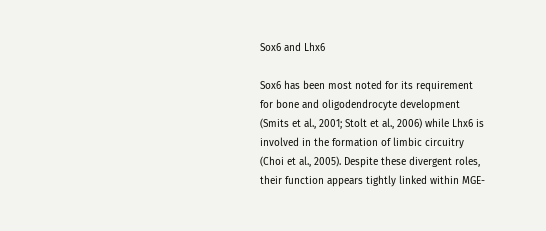Sox6 and Lhx6

Sox6 has been most noted for its requirement for bone and oligodendrocyte development (Smits et al., 2001; Stolt et al., 2006) while Lhx6 is involved in the formation of limbic circuitry (Choi et al., 2005). Despite these divergent roles, their function appears tightly linked within MGE-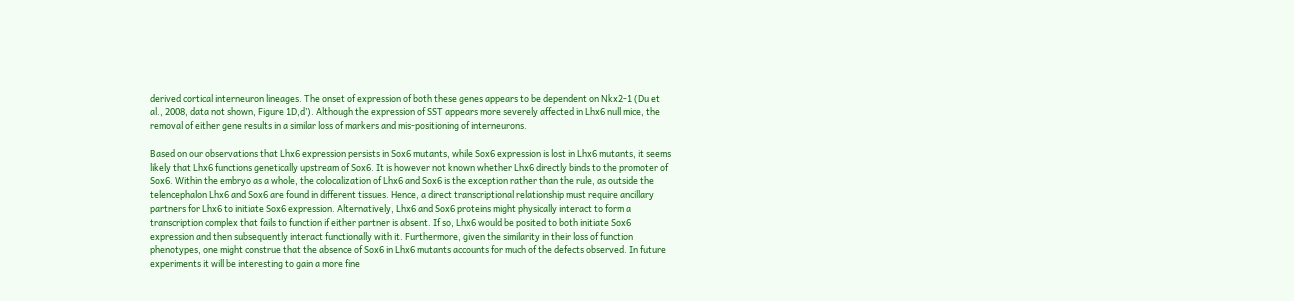derived cortical interneuron lineages. The onset of expression of both these genes appears to be dependent on Nkx2-1 (Du et al., 2008, data not shown, Figure 1D,d’). Although the expression of SST appears more severely affected in Lhx6 null mice, the removal of either gene results in a similar loss of markers and mis-positioning of interneurons.

Based on our observations that Lhx6 expression persists in Sox6 mutants, while Sox6 expression is lost in Lhx6 mutants, it seems likely that Lhx6 functions genetically upstream of Sox6. It is however not known whether Lhx6 directly binds to the promoter of Sox6. Within the embryo as a whole, the colocalization of Lhx6 and Sox6 is the exception rather than the rule, as outside the telencephalon Lhx6 and Sox6 are found in different tissues. Hence, a direct transcriptional relationship must require ancillary partners for Lhx6 to initiate Sox6 expression. Alternatively, Lhx6 and Sox6 proteins might physically interact to form a transcription complex that fails to function if either partner is absent. If so, Lhx6 would be posited to both initiate Sox6 expression and then subsequently interact functionally with it. Furthermore, given the similarity in their loss of function phenotypes, one might construe that the absence of Sox6 in Lhx6 mutants accounts for much of the defects observed. In future experiments it will be interesting to gain a more fine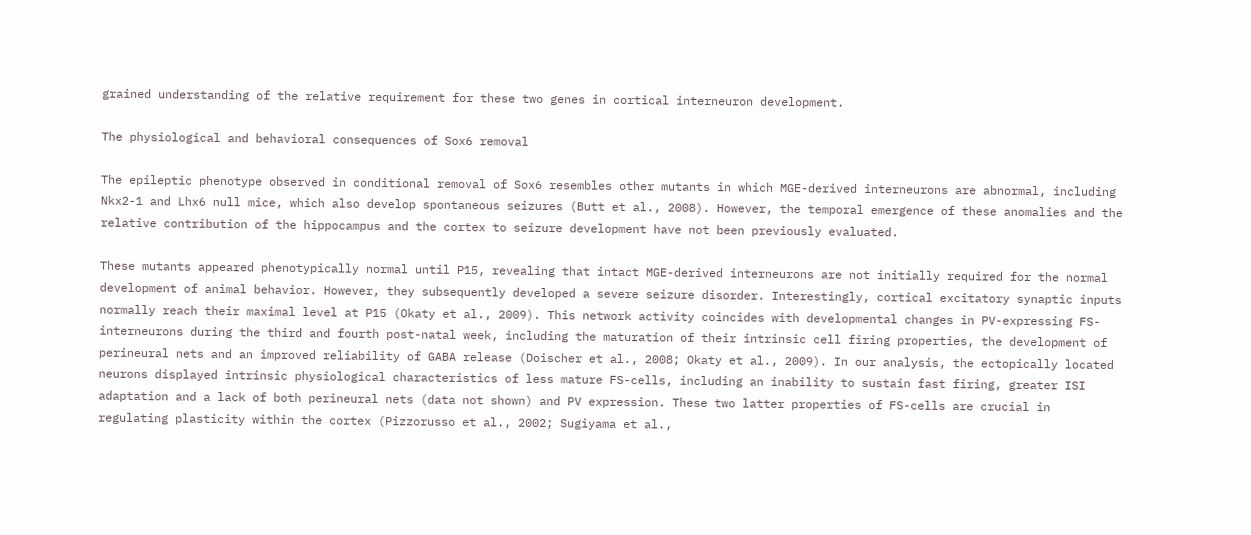grained understanding of the relative requirement for these two genes in cortical interneuron development.

The physiological and behavioral consequences of Sox6 removal

The epileptic phenotype observed in conditional removal of Sox6 resembles other mutants in which MGE-derived interneurons are abnormal, including Nkx2-1 and Lhx6 null mice, which also develop spontaneous seizures (Butt et al., 2008). However, the temporal emergence of these anomalies and the relative contribution of the hippocampus and the cortex to seizure development have not been previously evaluated.

These mutants appeared phenotypically normal until P15, revealing that intact MGE-derived interneurons are not initially required for the normal development of animal behavior. However, they subsequently developed a severe seizure disorder. Interestingly, cortical excitatory synaptic inputs normally reach their maximal level at P15 (Okaty et al., 2009). This network activity coincides with developmental changes in PV-expressing FS-interneurons during the third and fourth post-natal week, including the maturation of their intrinsic cell firing properties, the development of perineural nets and an improved reliability of GABA release (Doischer et al., 2008; Okaty et al., 2009). In our analysis, the ectopically located neurons displayed intrinsic physiological characteristics of less mature FS-cells, including an inability to sustain fast firing, greater ISI adaptation and a lack of both perineural nets (data not shown) and PV expression. These two latter properties of FS-cells are crucial in regulating plasticity within the cortex (Pizzorusso et al., 2002; Sugiyama et al.,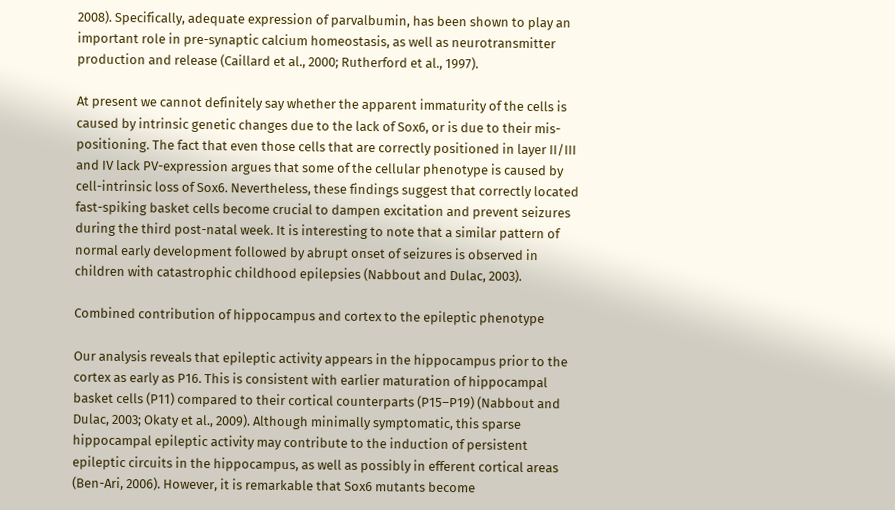2008). Specifically, adequate expression of parvalbumin, has been shown to play an important role in pre-synaptic calcium homeostasis, as well as neurotransmitter production and release (Caillard et al., 2000; Rutherford et al., 1997).

At present we cannot definitely say whether the apparent immaturity of the cells is caused by intrinsic genetic changes due to the lack of Sox6, or is due to their mis-positioning. The fact that even those cells that are correctly positioned in layer II/III and IV lack PV-expression argues that some of the cellular phenotype is caused by cell-intrinsic loss of Sox6. Nevertheless, these findings suggest that correctly located fast-spiking basket cells become crucial to dampen excitation and prevent seizures during the third post-natal week. It is interesting to note that a similar pattern of normal early development followed by abrupt onset of seizures is observed in children with catastrophic childhood epilepsies (Nabbout and Dulac, 2003).

Combined contribution of hippocampus and cortex to the epileptic phenotype

Our analysis reveals that epileptic activity appears in the hippocampus prior to the cortex as early as P16. This is consistent with earlier maturation of hippocampal basket cells (P11) compared to their cortical counterparts (P15–P19) (Nabbout and Dulac, 2003; Okaty et al., 2009). Although minimally symptomatic, this sparse hippocampal epileptic activity may contribute to the induction of persistent epileptic circuits in the hippocampus, as well as possibly in efferent cortical areas (Ben-Ari, 2006). However, it is remarkable that Sox6 mutants become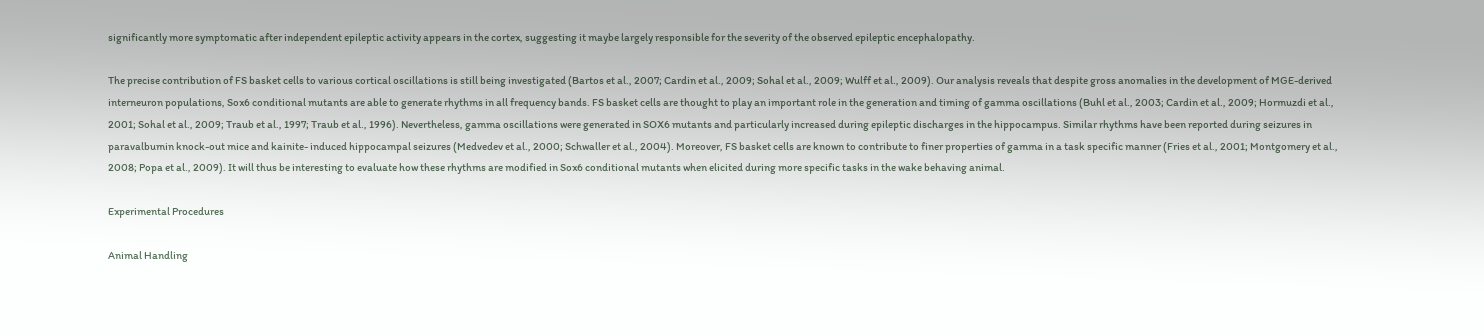significantly more symptomatic after independent epileptic activity appears in the cortex, suggesting it maybe largely responsible for the severity of the observed epileptic encephalopathy.

The precise contribution of FS basket cells to various cortical oscillations is still being investigated (Bartos et al., 2007; Cardin et al., 2009; Sohal et al., 2009; Wulff et al., 2009). Our analysis reveals that despite gross anomalies in the development of MGE-derived interneuron populations, Sox6 conditional mutants are able to generate rhythms in all frequency bands. FS basket cells are thought to play an important role in the generation and timing of gamma oscillations (Buhl et al., 2003; Cardin et al., 2009; Hormuzdi et al., 2001; Sohal et al., 2009; Traub et al., 1997; Traub et al., 1996). Nevertheless, gamma oscillations were generated in SOX6 mutants and particularly increased during epileptic discharges in the hippocampus. Similar rhythms have been reported during seizures in paravalbumin knock-out mice and kainite- induced hippocampal seizures (Medvedev et al., 2000; Schwaller et al., 2004). Moreover, FS basket cells are known to contribute to finer properties of gamma in a task specific manner (Fries et al., 2001; Montgomery et al., 2008; Popa et al., 2009). It will thus be interesting to evaluate how these rhythms are modified in Sox6 conditional mutants when elicited during more specific tasks in the wake behaving animal.

Experimental Procedures

Animal Handling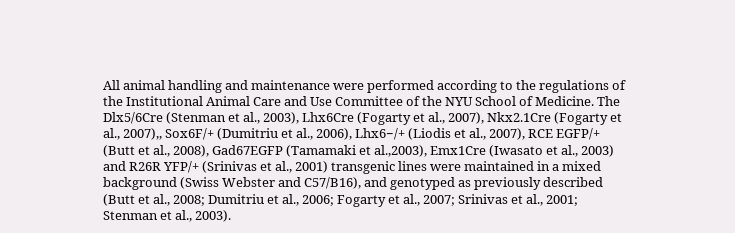All animal handling and maintenance were performed according to the regulations of the Institutional Animal Care and Use Committee of the NYU School of Medicine. The Dlx5/6Cre (Stenman et al., 2003), Lhx6Cre (Fogarty et al., 2007), Nkx2.1Cre (Fogarty et al., 2007),, Sox6F/+ (Dumitriu et al., 2006), Lhx6−/+ (Liodis et al., 2007), RCE EGFP/+ (Butt et al., 2008), Gad67EGFP (Tamamaki et al.,2003), Emx1Cre (Iwasato et al., 2003) and R26R YFP/+ (Srinivas et al., 2001) transgenic lines were maintained in a mixed background (Swiss Webster and C57/B16), and genotyped as previously described (Butt et al., 2008; Dumitriu et al., 2006; Fogarty et al., 2007; Srinivas et al., 2001; Stenman et al., 2003).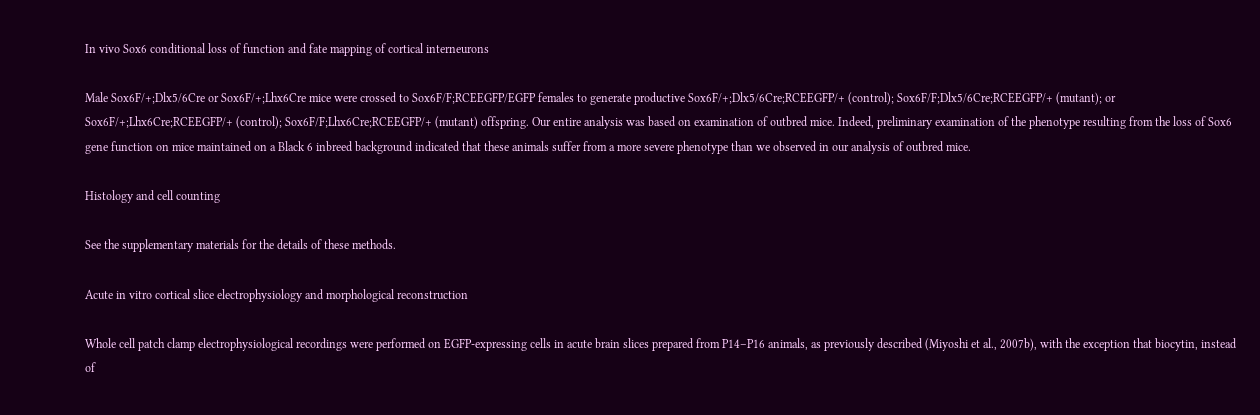In vivo Sox6 conditional loss of function and fate mapping of cortical interneurons

Male Sox6F/+;Dlx5/6Cre or Sox6F/+;Lhx6Cre mice were crossed to Sox6F/F;RCEEGFP/EGFP females to generate productive Sox6F/+;Dlx5/6Cre;RCEEGFP/+ (control); Sox6F/F;Dlx5/6Cre;RCEEGFP/+ (mutant); or Sox6F/+;Lhx6Cre;RCEEGFP/+ (control); Sox6F/F;Lhx6Cre;RCEEGFP/+ (mutant) offspring. Our entire analysis was based on examination of outbred mice. Indeed, preliminary examination of the phenotype resulting from the loss of Sox6 gene function on mice maintained on a Black 6 inbreed background indicated that these animals suffer from a more severe phenotype than we observed in our analysis of outbred mice.

Histology and cell counting

See the supplementary materials for the details of these methods.

Acute in vitro cortical slice electrophysiology and morphological reconstruction

Whole cell patch clamp electrophysiological recordings were performed on EGFP-expressing cells in acute brain slices prepared from P14–P16 animals, as previously described (Miyoshi et al., 2007b), with the exception that biocytin, instead of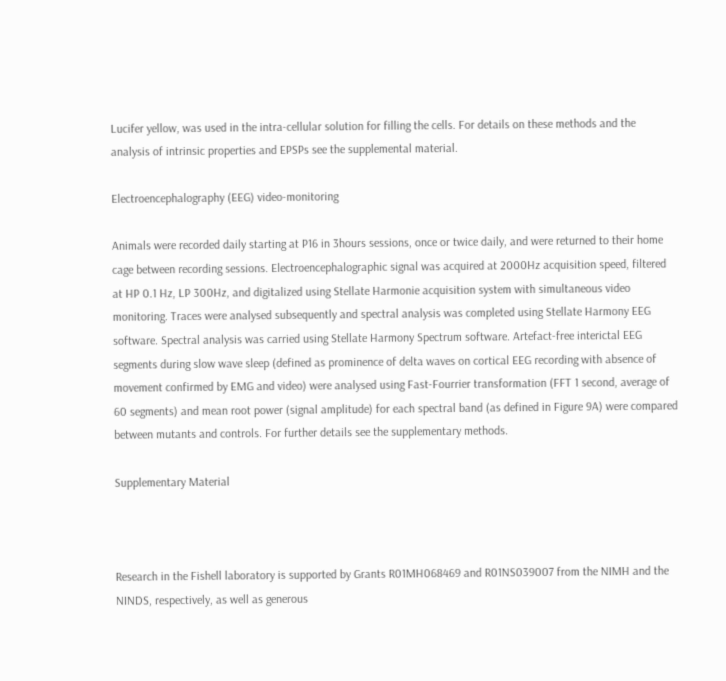Lucifer yellow, was used in the intra-cellular solution for filling the cells. For details on these methods and the analysis of intrinsic properties and EPSPs see the supplemental material.

Electroencephalography (EEG) video-monitoring

Animals were recorded daily starting at P16 in 3hours sessions, once or twice daily, and were returned to their home cage between recording sessions. Electroencephalographic signal was acquired at 2000Hz acquisition speed, filtered at HP 0.1 Hz, LP 300Hz, and digitalized using Stellate Harmonie acquisition system with simultaneous video monitoring. Traces were analysed subsequently and spectral analysis was completed using Stellate Harmony EEG software. Spectral analysis was carried using Stellate Harmony Spectrum software. Artefact-free interictal EEG segments during slow wave sleep (defined as prominence of delta waves on cortical EEG recording with absence of movement confirmed by EMG and video) were analysed using Fast-Fourrier transformation (FFT 1 second, average of 60 segments) and mean root power (signal amplitude) for each spectral band (as defined in Figure 9A) were compared between mutants and controls. For further details see the supplementary methods.

Supplementary Material



Research in the Fishell laboratory is supported by Grants R01MH068469 and R01NS039007 from the NIMH and the NINDS, respectively, as well as generous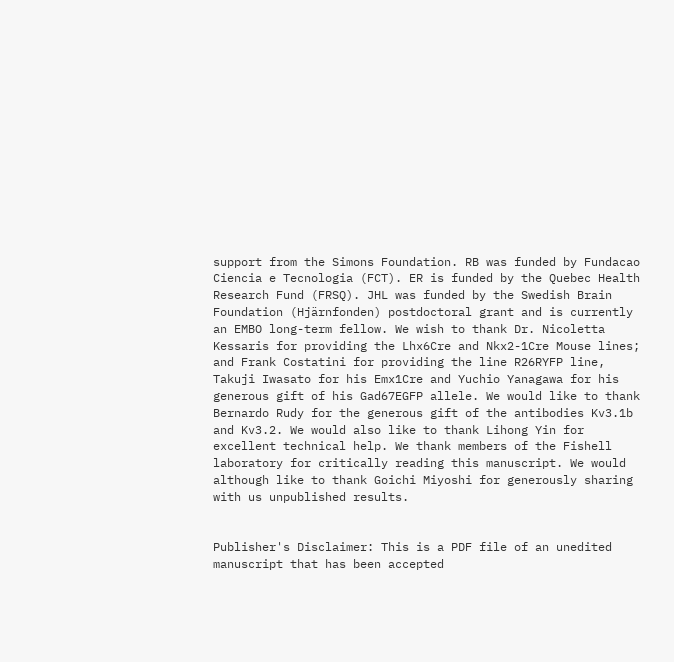support from the Simons Foundation. RB was funded by Fundacao Ciencia e Tecnologia (FCT). ER is funded by the Quebec Health Research Fund (FRSQ). JHL was funded by the Swedish Brain Foundation (Hjärnfonden) postdoctoral grant and is currently an EMBO long-term fellow. We wish to thank Dr. Nicoletta Kessaris for providing the Lhx6Cre and Nkx2-1Cre Mouse lines; and Frank Costatini for providing the line R26RYFP line, Takuji Iwasato for his Emx1Cre and Yuchio Yanagawa for his generous gift of his Gad67EGFP allele. We would like to thank Bernardo Rudy for the generous gift of the antibodies Kv3.1b and Kv3.2. We would also like to thank Lihong Yin for excellent technical help. We thank members of the Fishell laboratory for critically reading this manuscript. We would although like to thank Goichi Miyoshi for generously sharing with us unpublished results.


Publisher's Disclaimer: This is a PDF file of an unedited manuscript that has been accepted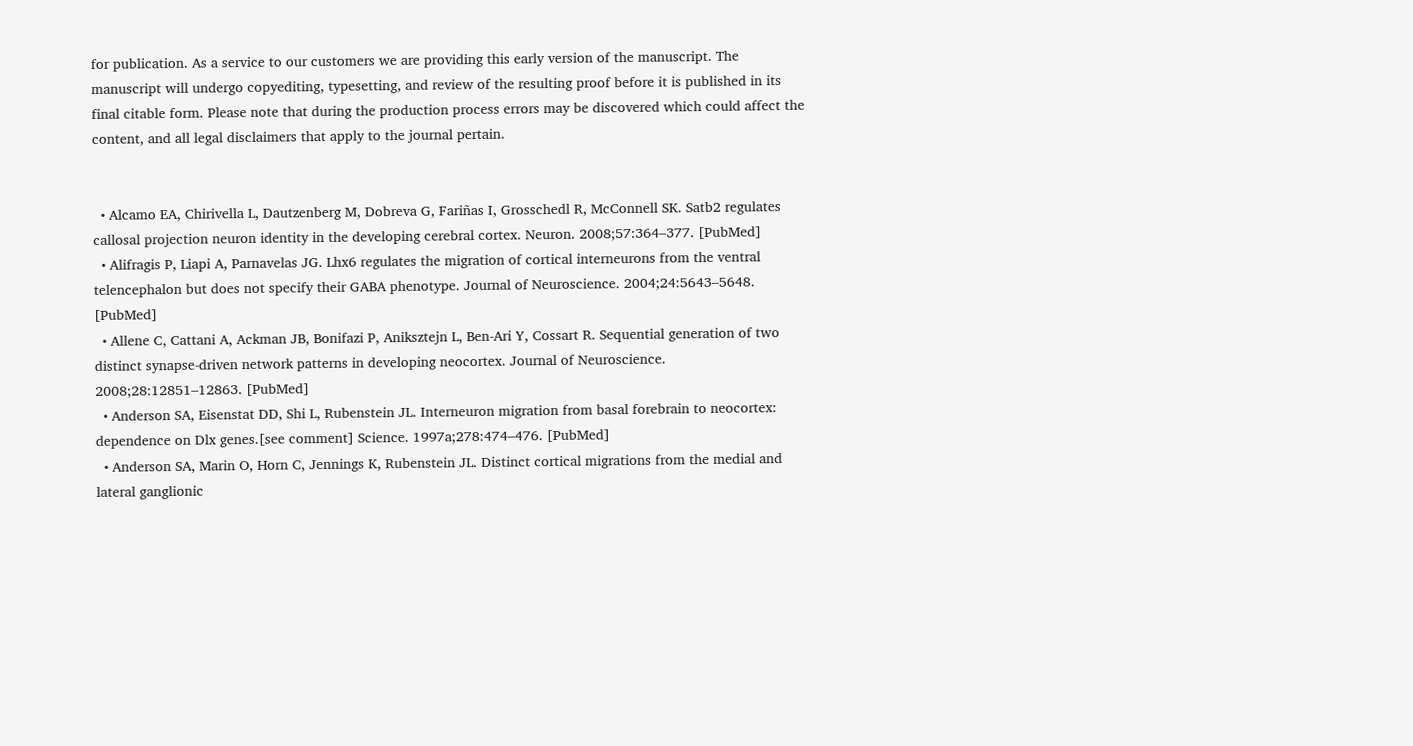for publication. As a service to our customers we are providing this early version of the manuscript. The manuscript will undergo copyediting, typesetting, and review of the resulting proof before it is published in its final citable form. Please note that during the production process errors may be discovered which could affect the content, and all legal disclaimers that apply to the journal pertain.


  • Alcamo EA, Chirivella L, Dautzenberg M, Dobreva G, Fariñas I, Grosschedl R, McConnell SK. Satb2 regulates callosal projection neuron identity in the developing cerebral cortex. Neuron. 2008;57:364–377. [PubMed]
  • Alifragis P, Liapi A, Parnavelas JG. Lhx6 regulates the migration of cortical interneurons from the ventral telencephalon but does not specify their GABA phenotype. Journal of Neuroscience. 2004;24:5643–5648. [PubMed]
  • Allene C, Cattani A, Ackman JB, Bonifazi P, Aniksztejn L, Ben-Ari Y, Cossart R. Sequential generation of two distinct synapse-driven network patterns in developing neocortex. Journal of Neuroscience. 2008;28:12851–12863. [PubMed]
  • Anderson SA, Eisenstat DD, Shi L, Rubenstein JL. Interneuron migration from basal forebrain to neocortex: dependence on Dlx genes.[see comment] Science. 1997a;278:474–476. [PubMed]
  • Anderson SA, Marin O, Horn C, Jennings K, Rubenstein JL. Distinct cortical migrations from the medial and lateral ganglionic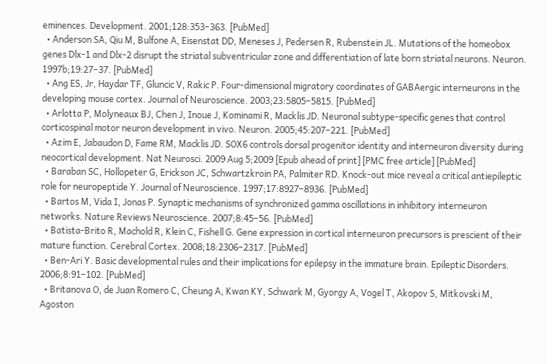eminences. Development. 2001;128:353–363. [PubMed]
  • Anderson SA, Qiu M, Bulfone A, Eisenstat DD, Meneses J, Pedersen R, Rubenstein JL. Mutations of the homeobox genes Dlx-1 and Dlx-2 disrupt the striatal subventricular zone and differentiation of late born striatal neurons. Neuron. 1997b;19:27–37. [PubMed]
  • Ang ES, Jr, Haydar TF, Gluncic V, Rakic P. Four-dimensional migratory coordinates of GABAergic interneurons in the developing mouse cortex. Journal of Neuroscience. 2003;23:5805–5815. [PubMed]
  • Arlotta P, Molyneaux BJ, Chen J, Inoue J, Kominami R, Macklis JD. Neuronal subtype-specific genes that control corticospinal motor neuron development in vivo. Neuron. 2005;45:207–221. [PubMed]
  • Azim E, Jabaudon D, Fame RM, Macklis JD. SOX6 controls dorsal progenitor identity and interneuron diversity during neocortical development. Nat Neurosci. 2009 Aug 5;2009 [Epub ahead of print] [PMC free article] [PubMed]
  • Baraban SC, Hollopeter G, Erickson JC, Schwartzkroin PA, Palmiter RD. Knock-out mice reveal a critical antiepileptic role for neuropeptide Y. Journal of Neuroscience. 1997;17:8927–8936. [PubMed]
  • Bartos M, Vida I, Jonas P. Synaptic mechanisms of synchronized gamma oscillations in inhibitory interneuron networks. Nature Reviews Neuroscience. 2007;8:45–56. [PubMed]
  • Batista-Brito R, Machold R, Klein C, Fishell G. Gene expression in cortical interneuron precursors is prescient of their mature function. Cerebral Cortex. 2008;18:2306–2317. [PubMed]
  • Ben-Ari Y. Basic developmental rules and their implications for epilepsy in the immature brain. Epileptic Disorders. 2006;8:91–102. [PubMed]
  • Britanova O, de Juan Romero C, Cheung A, Kwan KY, Schwark M, Gyorgy A, Vogel T, Akopov S, Mitkovski M, Agoston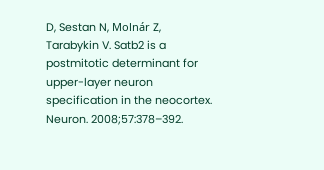D, Sestan N, Molnár Z, Tarabykin V. Satb2 is a postmitotic determinant for upper-layer neuron specification in the neocortex. Neuron. 2008;57:378–392.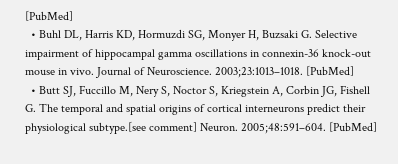[PubMed]
  • Buhl DL, Harris KD, Hormuzdi SG, Monyer H, Buzsaki G. Selective impairment of hippocampal gamma oscillations in connexin-36 knock-out mouse in vivo. Journal of Neuroscience. 2003;23:1013–1018. [PubMed]
  • Butt SJ, Fuccillo M, Nery S, Noctor S, Kriegstein A, Corbin JG, Fishell G. The temporal and spatial origins of cortical interneurons predict their physiological subtype.[see comment] Neuron. 2005;48:591–604. [PubMed]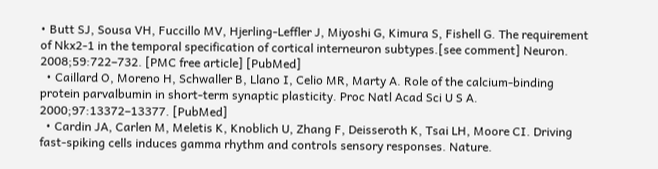• Butt SJ, Sousa VH, Fuccillo MV, Hjerling-Leffler J, Miyoshi G, Kimura S, Fishell G. The requirement of Nkx2-1 in the temporal specification of cortical interneuron subtypes.[see comment] Neuron. 2008;59:722–732. [PMC free article] [PubMed]
  • Caillard O, Moreno H, Schwaller B, Llano I, Celio MR, Marty A. Role of the calcium-binding protein parvalbumin in short-term synaptic plasticity. Proc Natl Acad Sci U S A. 2000;97:13372–13377. [PubMed]
  • Cardin JA, Carlen M, Meletis K, Knoblich U, Zhang F, Deisseroth K, Tsai LH, Moore CI. Driving fast-spiking cells induces gamma rhythm and controls sensory responses. Nature.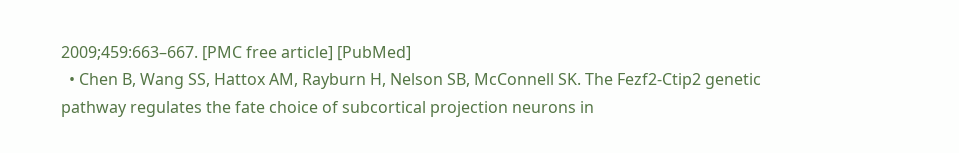2009;459:663–667. [PMC free article] [PubMed]
  • Chen B, Wang SS, Hattox AM, Rayburn H, Nelson SB, McConnell SK. The Fezf2-Ctip2 genetic pathway regulates the fate choice of subcortical projection neurons in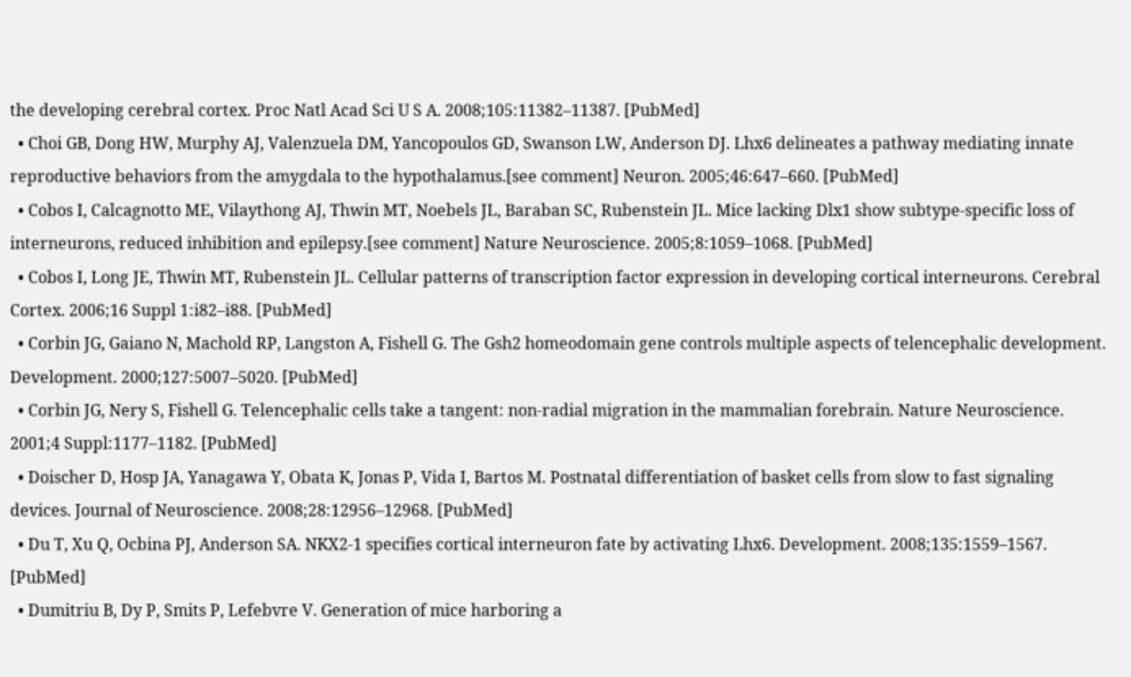the developing cerebral cortex. Proc Natl Acad Sci U S A. 2008;105:11382–11387. [PubMed]
  • Choi GB, Dong HW, Murphy AJ, Valenzuela DM, Yancopoulos GD, Swanson LW, Anderson DJ. Lhx6 delineates a pathway mediating innate reproductive behaviors from the amygdala to the hypothalamus.[see comment] Neuron. 2005;46:647–660. [PubMed]
  • Cobos I, Calcagnotto ME, Vilaythong AJ, Thwin MT, Noebels JL, Baraban SC, Rubenstein JL. Mice lacking Dlx1 show subtype-specific loss of interneurons, reduced inhibition and epilepsy.[see comment] Nature Neuroscience. 2005;8:1059–1068. [PubMed]
  • Cobos I, Long JE, Thwin MT, Rubenstein JL. Cellular patterns of transcription factor expression in developing cortical interneurons. Cerebral Cortex. 2006;16 Suppl 1:i82–i88. [PubMed]
  • Corbin JG, Gaiano N, Machold RP, Langston A, Fishell G. The Gsh2 homeodomain gene controls multiple aspects of telencephalic development. Development. 2000;127:5007–5020. [PubMed]
  • Corbin JG, Nery S, Fishell G. Telencephalic cells take a tangent: non-radial migration in the mammalian forebrain. Nature Neuroscience. 2001;4 Suppl:1177–1182. [PubMed]
  • Doischer D, Hosp JA, Yanagawa Y, Obata K, Jonas P, Vida I, Bartos M. Postnatal differentiation of basket cells from slow to fast signaling devices. Journal of Neuroscience. 2008;28:12956–12968. [PubMed]
  • Du T, Xu Q, Ocbina PJ, Anderson SA. NKX2-1 specifies cortical interneuron fate by activating Lhx6. Development. 2008;135:1559–1567. [PubMed]
  • Dumitriu B, Dy P, Smits P, Lefebvre V. Generation of mice harboring a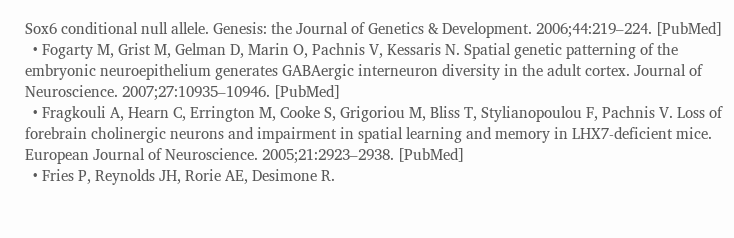Sox6 conditional null allele. Genesis: the Journal of Genetics & Development. 2006;44:219–224. [PubMed]
  • Fogarty M, Grist M, Gelman D, Marin O, Pachnis V, Kessaris N. Spatial genetic patterning of the embryonic neuroepithelium generates GABAergic interneuron diversity in the adult cortex. Journal of Neuroscience. 2007;27:10935–10946. [PubMed]
  • Fragkouli A, Hearn C, Errington M, Cooke S, Grigoriou M, Bliss T, Stylianopoulou F, Pachnis V. Loss of forebrain cholinergic neurons and impairment in spatial learning and memory in LHX7-deficient mice. European Journal of Neuroscience. 2005;21:2923–2938. [PubMed]
  • Fries P, Reynolds JH, Rorie AE, Desimone R.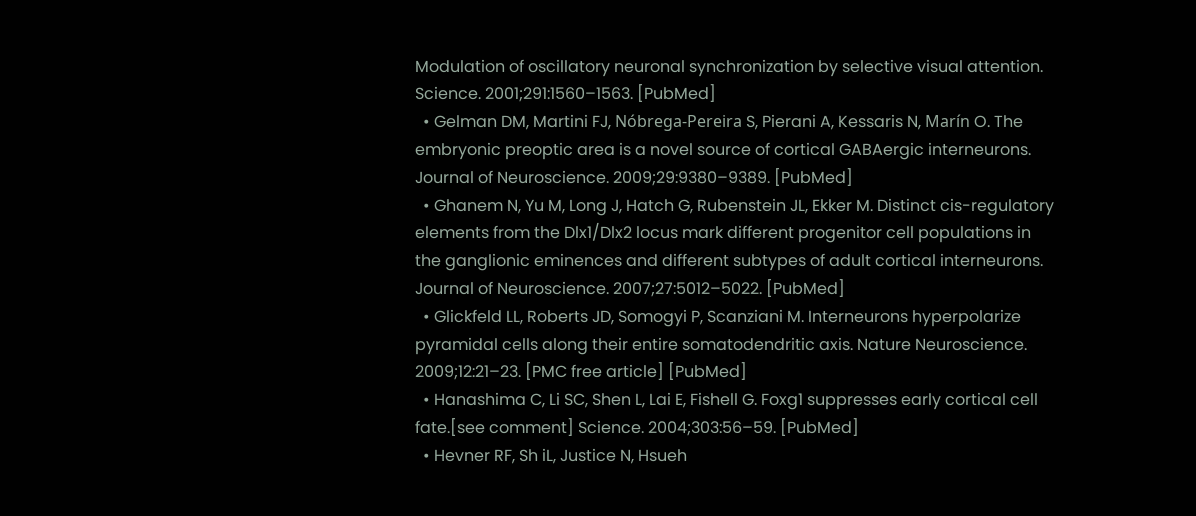Modulation of oscillatory neuronal synchronization by selective visual attention. Science. 2001;291:1560–1563. [PubMed]
  • Gelman DM, Martini FJ, Nóbrega-Pereira S, Pierani A, Kessaris N, Marín O. The embryonic preoptic area is a novel source of cortical GABAergic interneurons. Journal of Neuroscience. 2009;29:9380–9389. [PubMed]
  • Ghanem N, Yu M, Long J, Hatch G, Rubenstein JL, Ekker M. Distinct cis-regulatory elements from the Dlx1/Dlx2 locus mark different progenitor cell populations in the ganglionic eminences and different subtypes of adult cortical interneurons. Journal of Neuroscience. 2007;27:5012–5022. [PubMed]
  • Glickfeld LL, Roberts JD, Somogyi P, Scanziani M. Interneurons hyperpolarize pyramidal cells along their entire somatodendritic axis. Nature Neuroscience. 2009;12:21–23. [PMC free article] [PubMed]
  • Hanashima C, Li SC, Shen L, Lai E, Fishell G. Foxg1 suppresses early cortical cell fate.[see comment] Science. 2004;303:56–59. [PubMed]
  • Hevner RF, Sh iL, Justice N, Hsueh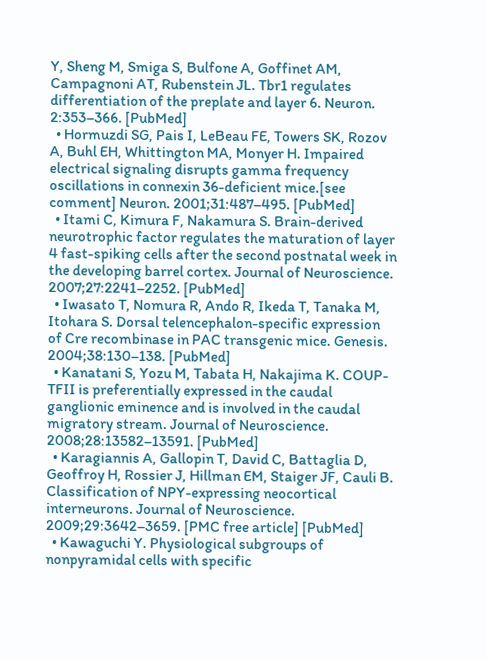Y, Sheng M, Smiga S, Bulfone A, Goffinet AM, Campagnoni AT, Rubenstein JL. Tbr1 regulates differentiation of the preplate and layer 6. Neuron. 2:353–366. [PubMed]
  • Hormuzdi SG, Pais I, LeBeau FE, Towers SK, Rozov A, Buhl EH, Whittington MA, Monyer H. Impaired electrical signaling disrupts gamma frequency oscillations in connexin 36-deficient mice.[see comment] Neuron. 2001;31:487–495. [PubMed]
  • Itami C, Kimura F, Nakamura S. Brain-derived neurotrophic factor regulates the maturation of layer 4 fast-spiking cells after the second postnatal week in the developing barrel cortex. Journal of Neuroscience. 2007;27:2241–2252. [PubMed]
  • Iwasato T, Nomura R, Ando R, Ikeda T, Tanaka M, Itohara S. Dorsal telencephalon-specific expression of Cre recombinase in PAC transgenic mice. Genesis. 2004;38:130–138. [PubMed]
  • Kanatani S, Yozu M, Tabata H, Nakajima K. COUP-TFII is preferentially expressed in the caudal ganglionic eminence and is involved in the caudal migratory stream. Journal of Neuroscience. 2008;28:13582–13591. [PubMed]
  • Karagiannis A, Gallopin T, David C, Battaglia D, Geoffroy H, Rossier J, Hillman EM, Staiger JF, Cauli B. Classification of NPY-expressing neocortical interneurons. Journal of Neuroscience. 2009;29:3642–3659. [PMC free article] [PubMed]
  • Kawaguchi Y. Physiological subgroups of nonpyramidal cells with specific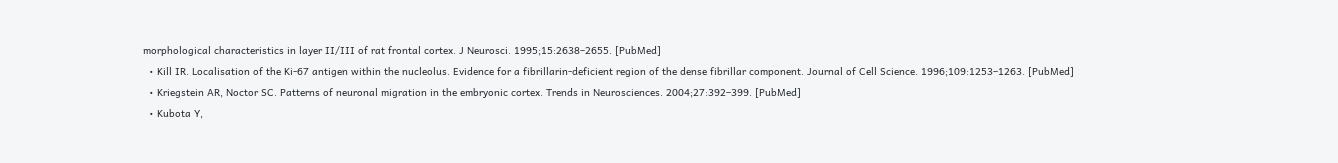morphological characteristics in layer II/III of rat frontal cortex. J Neurosci. 1995;15:2638–2655. [PubMed]
  • Kill IR. Localisation of the Ki-67 antigen within the nucleolus. Evidence for a fibrillarin-deficient region of the dense fibrillar component. Journal of Cell Science. 1996;109:1253–1263. [PubMed]
  • Kriegstein AR, Noctor SC. Patterns of neuronal migration in the embryonic cortex. Trends in Neurosciences. 2004;27:392–399. [PubMed]
  • Kubota Y,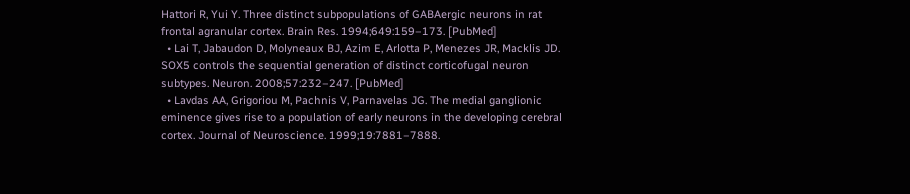Hattori R, Yui Y. Three distinct subpopulations of GABAergic neurons in rat frontal agranular cortex. Brain Res. 1994;649:159–173. [PubMed]
  • Lai T, Jabaudon D, Molyneaux BJ, Azim E, Arlotta P, Menezes JR, Macklis JD. SOX5 controls the sequential generation of distinct corticofugal neuron subtypes. Neuron. 2008;57:232–247. [PubMed]
  • Lavdas AA, Grigoriou M, Pachnis V, Parnavelas JG. The medial ganglionic eminence gives rise to a population of early neurons in the developing cerebral cortex. Journal of Neuroscience. 1999;19:7881–7888.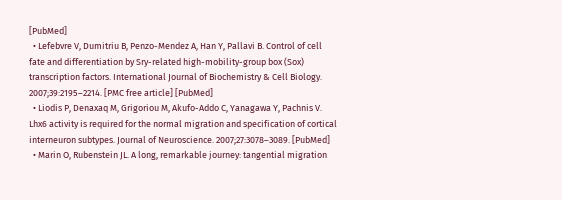[PubMed]
  • Lefebvre V, Dumitriu B, Penzo-Mendez A, Han Y, Pallavi B. Control of cell fate and differentiation by Sry-related high-mobility-group box (Sox) transcription factors. International Journal of Biochemistry & Cell Biology. 2007;39:2195–2214. [PMC free article] [PubMed]
  • Liodis P, Denaxaq M, Grigoriou M, Akufo-Addo C, Yanagawa Y, Pachnis V. Lhx6 activity is required for the normal migration and specification of cortical interneuron subtypes. Journal of Neuroscience. 2007;27:3078–3089. [PubMed]
  • Marin O, Rubenstein JL. A long, remarkable journey: tangential migration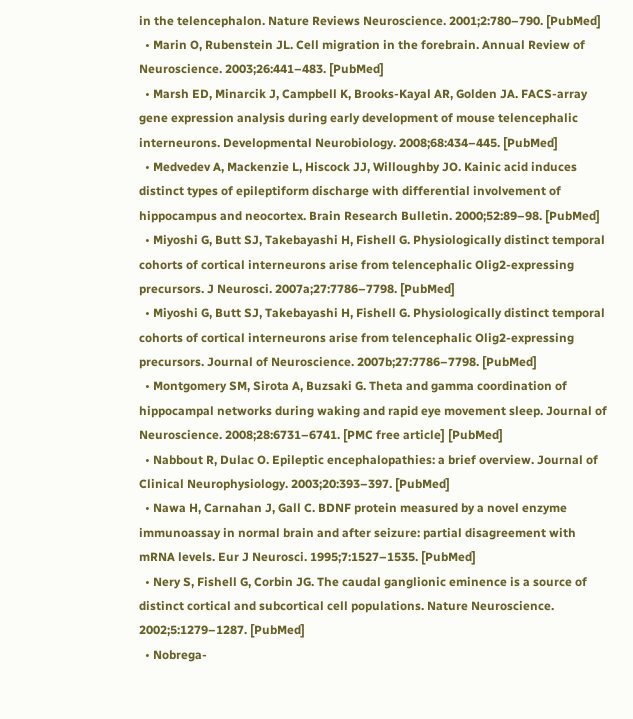in the telencephalon. Nature Reviews Neuroscience. 2001;2:780–790. [PubMed]
  • Marin O, Rubenstein JL. Cell migration in the forebrain. Annual Review of Neuroscience. 2003;26:441–483. [PubMed]
  • Marsh ED, Minarcik J, Campbell K, Brooks-Kayal AR, Golden JA. FACS-array gene expression analysis during early development of mouse telencephalic interneurons. Developmental Neurobiology. 2008;68:434–445. [PubMed]
  • Medvedev A, Mackenzie L, Hiscock JJ, Willoughby JO. Kainic acid induces distinct types of epileptiform discharge with differential involvement of hippocampus and neocortex. Brain Research Bulletin. 2000;52:89–98. [PubMed]
  • Miyoshi G, Butt SJ, Takebayashi H, Fishell G. Physiologically distinct temporal cohorts of cortical interneurons arise from telencephalic Olig2-expressing precursors. J Neurosci. 2007a;27:7786–7798. [PubMed]
  • Miyoshi G, Butt SJ, Takebayashi H, Fishell G. Physiologically distinct temporal cohorts of cortical interneurons arise from telencephalic Olig2-expressing precursors. Journal of Neuroscience. 2007b;27:7786–7798. [PubMed]
  • Montgomery SM, Sirota A, Buzsaki G. Theta and gamma coordination of hippocampal networks during waking and rapid eye movement sleep. Journal of Neuroscience. 2008;28:6731–6741. [PMC free article] [PubMed]
  • Nabbout R, Dulac O. Epileptic encephalopathies: a brief overview. Journal of Clinical Neurophysiology. 2003;20:393–397. [PubMed]
  • Nawa H, Carnahan J, Gall C. BDNF protein measured by a novel enzyme immunoassay in normal brain and after seizure: partial disagreement with mRNA levels. Eur J Neurosci. 1995;7:1527–1535. [PubMed]
  • Nery S, Fishell G, Corbin JG. The caudal ganglionic eminence is a source of distinct cortical and subcortical cell populations. Nature Neuroscience. 2002;5:1279–1287. [PubMed]
  • Nobrega-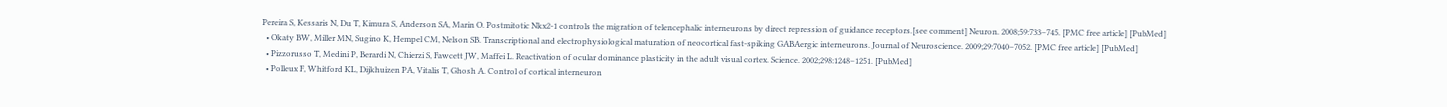Pereira S, Kessaris N, Du T, Kimura S, Anderson SA, Marin O. Postmitotic Nkx2-1 controls the migration of telencephalic interneurons by direct repression of guidance receptors.[see comment] Neuron. 2008;59:733–745. [PMC free article] [PubMed]
  • Okaty BW, Miller MN, Sugino K, Hempel CM, Nelson SB. Transcriptional and electrophysiological maturation of neocortical fast-spiking GABAergic interneurons. Journal of Neuroscience. 2009;29:7040–7052. [PMC free article] [PubMed]
  • Pizzorusso T, Medini P, Berardi N, Chierzi S, Fawcett JW, Maffei L. Reactivation of ocular dominance plasticity in the adult visual cortex. Science. 2002;298:1248–1251. [PubMed]
  • Polleux F, Whitford KL, Dijkhuizen PA, Vitalis T, Ghosh A. Control of cortical interneuron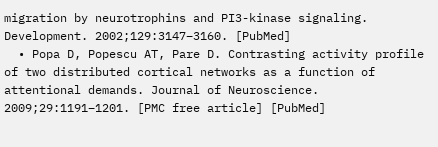migration by neurotrophins and PI3-kinase signaling. Development. 2002;129:3147–3160. [PubMed]
  • Popa D, Popescu AT, Pare D. Contrasting activity profile of two distributed cortical networks as a function of attentional demands. Journal of Neuroscience. 2009;29:1191–1201. [PMC free article] [PubMed]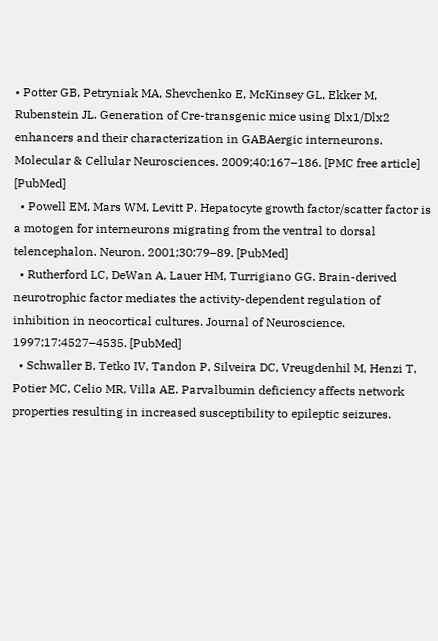• Potter GB, Petryniak MA, Shevchenko E, McKinsey GL, Ekker M, Rubenstein JL. Generation of Cre-transgenic mice using Dlx1/Dlx2 enhancers and their characterization in GABAergic interneurons. Molecular & Cellular Neurosciences. 2009;40:167–186. [PMC free article] [PubMed]
  • Powell EM, Mars WM, Levitt P. Hepatocyte growth factor/scatter factor is a motogen for interneurons migrating from the ventral to dorsal telencephalon. Neuron. 2001;30:79–89. [PubMed]
  • Rutherford LC, DeWan A, Lauer HM, Turrigiano GG. Brain-derived neurotrophic factor mediates the activity-dependent regulation of inhibition in neocortical cultures. Journal of Neuroscience. 1997;17:4527–4535. [PubMed]
  • Schwaller B, Tetko IV, Tandon P, Silveira DC, Vreugdenhil M, Henzi T, Potier MC, Celio MR, Villa AE. Parvalbumin deficiency affects network properties resulting in increased susceptibility to epileptic seizures.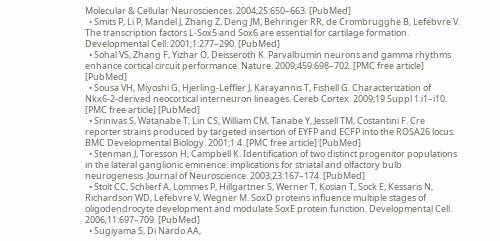Molecular & Cellular Neurosciences. 2004;25:650–663. [PubMed]
  • Smits P, Li P, Mandel J, Zhang Z, Deng JM, Behringer RR, de Crombrugghe B, Lefebvre V. The transcription factors L-Sox5 and Sox6 are essential for cartilage formation. Developmental Cell. 2001;1:277–290. [PubMed]
  • Sohal VS, Zhang F, Yizhar O, Deisseroth K. Parvalbumin neurons and gamma rhythms enhance cortical circuit performance. Nature. 2009;459:698–702. [PMC free article] [PubMed]
  • Sousa VH, Miyoshi G, Hjerling-Leffler J, Karayannis T, Fishell G. Characterization of Nkx6-2-derived neocortical interneuron lineages. Cereb Cortex. 2009;19 Suppl 1:i1–i10. [PMC free article] [PubMed]
  • Srinivas S, Watanabe T, Lin CS, William CM, Tanabe Y, Jessell TM, Costantini F. Cre reporter strains produced by targeted insertion of EYFP and ECFP into the ROSA26 locus. BMC Developmental Biology. 2001;1:4. [PMC free article] [PubMed]
  • Stenman J, Toresson H, Campbell K. Identification of two distinct progenitor populations in the lateral ganglionic eminence: implications for striatal and olfactory bulb neurogenesis. Journal of Neuroscience. 2003;23:167–174. [PubMed]
  • Stolt CC, Schlierf A, Lommes P, Hillgartner S, Werner T, Kosian T, Sock E, Kessaris N, Richardson WD, Lefebvre V, Wegner M. SoxD proteins influence multiple stages of oligodendrocyte development and modulate SoxE protein function. Developmental Cell. 2006;11:697–709. [PubMed]
  • Sugiyama S, Di Nardo AA,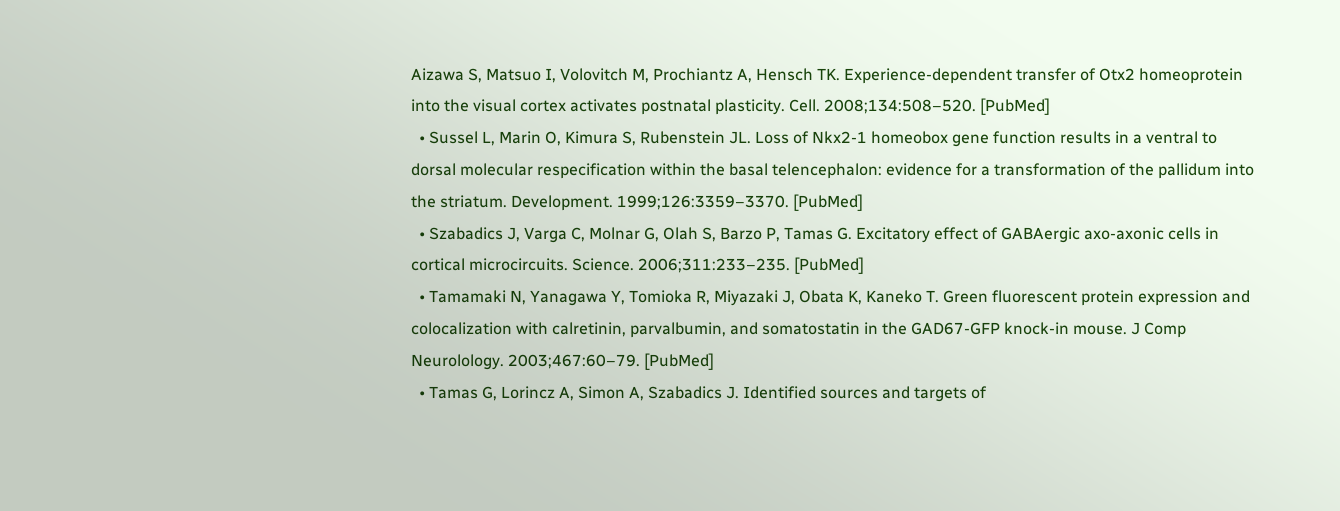Aizawa S, Matsuo I, Volovitch M, Prochiantz A, Hensch TK. Experience-dependent transfer of Otx2 homeoprotein into the visual cortex activates postnatal plasticity. Cell. 2008;134:508–520. [PubMed]
  • Sussel L, Marin O, Kimura S, Rubenstein JL. Loss of Nkx2-1 homeobox gene function results in a ventral to dorsal molecular respecification within the basal telencephalon: evidence for a transformation of the pallidum into the striatum. Development. 1999;126:3359–3370. [PubMed]
  • Szabadics J, Varga C, Molnar G, Olah S, Barzo P, Tamas G. Excitatory effect of GABAergic axo-axonic cells in cortical microcircuits. Science. 2006;311:233–235. [PubMed]
  • Tamamaki N, Yanagawa Y, Tomioka R, Miyazaki J, Obata K, Kaneko T. Green fluorescent protein expression and colocalization with calretinin, parvalbumin, and somatostatin in the GAD67-GFP knock-in mouse. J Comp Neurolology. 2003;467:60–79. [PubMed]
  • Tamas G, Lorincz A, Simon A, Szabadics J. Identified sources and targets of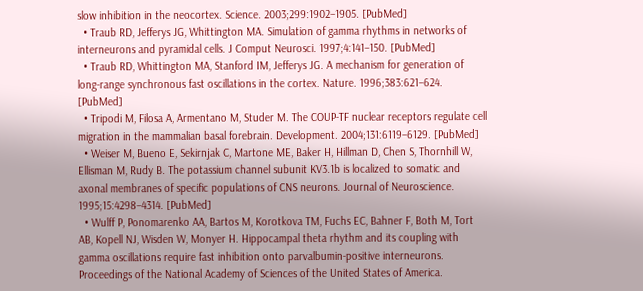slow inhibition in the neocortex. Science. 2003;299:1902–1905. [PubMed]
  • Traub RD, Jefferys JG, Whittington MA. Simulation of gamma rhythms in networks of interneurons and pyramidal cells. J Comput Neurosci. 1997;4:141–150. [PubMed]
  • Traub RD, Whittington MA, Stanford IM, Jefferys JG. A mechanism for generation of long-range synchronous fast oscillations in the cortex. Nature. 1996;383:621–624. [PubMed]
  • Tripodi M, Filosa A, Armentano M, Studer M. The COUP-TF nuclear receptors regulate cell migration in the mammalian basal forebrain. Development. 2004;131:6119–6129. [PubMed]
  • Weiser M, Bueno E, Sekirnjak C, Martone ME, Baker H, Hillman D, Chen S, Thornhill W, Ellisman M, Rudy B. The potassium channel subunit KV3.1b is localized to somatic and axonal membranes of specific populations of CNS neurons. Journal of Neuroscience. 1995;15:4298–4314. [PubMed]
  • Wulff P, Ponomarenko AA, Bartos M, Korotkova TM, Fuchs EC, Bahner F, Both M, Tort AB, Kopell NJ, Wisden W, Monyer H. Hippocampal theta rhythm and its coupling with gamma oscillations require fast inhibition onto parvalbumin-positive interneurons. Proceedings of the National Academy of Sciences of the United States of America.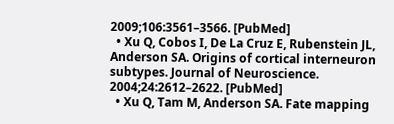2009;106:3561–3566. [PubMed]
  • Xu Q, Cobos I, De La Cruz E, Rubenstein JL, Anderson SA. Origins of cortical interneuron subtypes. Journal of Neuroscience. 2004;24:2612–2622. [PubMed]
  • Xu Q, Tam M, Anderson SA. Fate mapping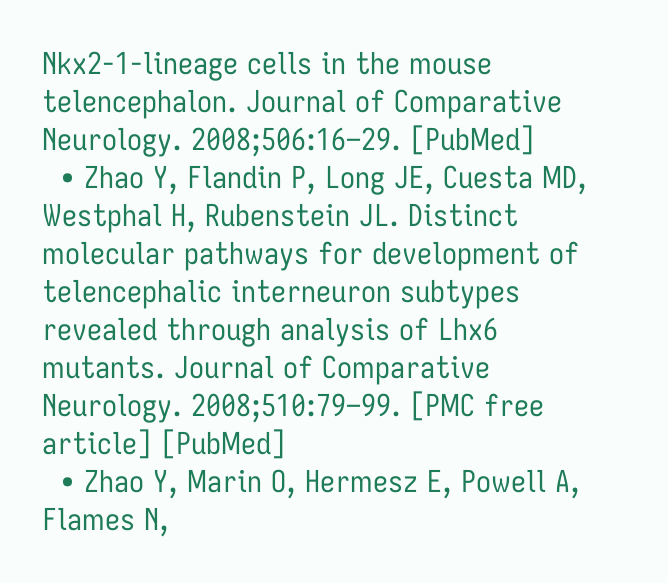Nkx2-1-lineage cells in the mouse telencephalon. Journal of Comparative Neurology. 2008;506:16–29. [PubMed]
  • Zhao Y, Flandin P, Long JE, Cuesta MD, Westphal H, Rubenstein JL. Distinct molecular pathways for development of telencephalic interneuron subtypes revealed through analysis of Lhx6 mutants. Journal of Comparative Neurology. 2008;510:79–99. [PMC free article] [PubMed]
  • Zhao Y, Marin O, Hermesz E, Powell A, Flames N,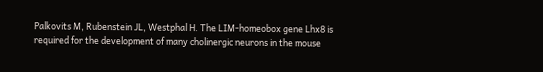Palkovits M, Rubenstein JL, Westphal H. The LIM-homeobox gene Lhx8 is required for the development of many cholinergic neurons in the mouse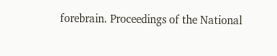forebrain. Proceedings of the National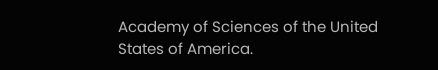Academy of Sciences of the United States of America.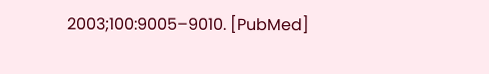2003;100:9005–9010. [PubMed]